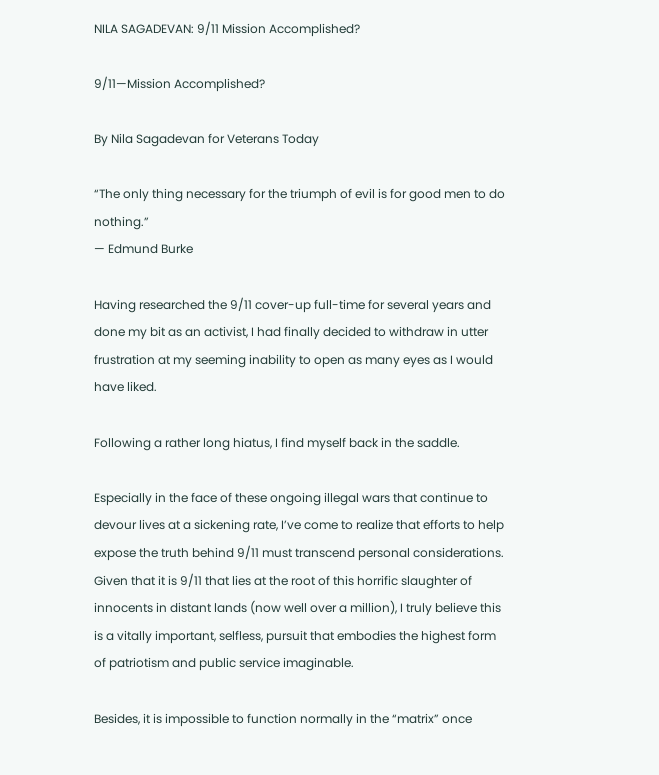NILA SAGADEVAN: 9/11 Mission Accomplished?

9/11—Mission Accomplished?

By Nila Sagadevan for Veterans Today

“The only thing necessary for the triumph of evil is for good men to do nothing.”
— Edmund Burke

Having researched the 9/11 cover-up full-time for several years and done my bit as an activist, I had finally decided to withdraw in utter frustration at my seeming inability to open as many eyes as I would have liked.

Following a rather long hiatus, I find myself back in the saddle.

Especially in the face of these ongoing illegal wars that continue to devour lives at a sickening rate, I’ve come to realize that efforts to help expose the truth behind 9/11 must transcend personal considerations. Given that it is 9/11 that lies at the root of this horrific slaughter of innocents in distant lands (now well over a million), I truly believe this is a vitally important, selfless, pursuit that embodies the highest form of patriotism and public service imaginable.

Besides, it is impossible to function normally in the “matrix” once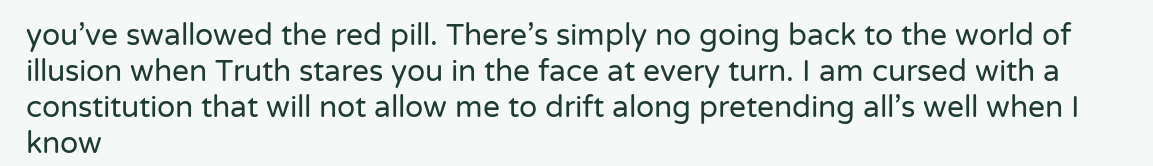you’ve swallowed the red pill. There’s simply no going back to the world of illusion when Truth stares you in the face at every turn. I am cursed with a constitution that will not allow me to drift along pretending all’s well when I know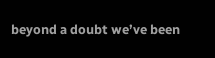beyond a doubt we’ve been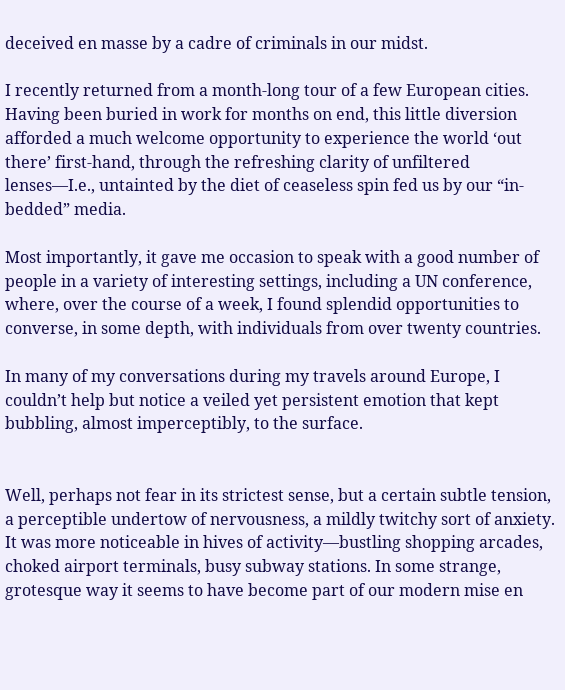deceived en masse by a cadre of criminals in our midst.

I recently returned from a month-long tour of a few European cities. Having been buried in work for months on end, this little diversion afforded a much welcome opportunity to experience the world ‘out there’ first-hand, through the refreshing clarity of unfiltered lenses—I.e., untainted by the diet of ceaseless spin fed us by our “in-bedded” media.

Most importantly, it gave me occasion to speak with a good number of people in a variety of interesting settings, including a UN conference, where, over the course of a week, I found splendid opportunities to converse, in some depth, with individuals from over twenty countries.

In many of my conversations during my travels around Europe, I couldn’t help but notice a veiled yet persistent emotion that kept bubbling, almost imperceptibly, to the surface.


Well, perhaps not fear in its strictest sense, but a certain subtle tension, a perceptible undertow of nervousness, a mildly twitchy sort of anxiety. It was more noticeable in hives of activity—bustling shopping arcades, choked airport terminals, busy subway stations. In some strange, grotesque way it seems to have become part of our modern mise en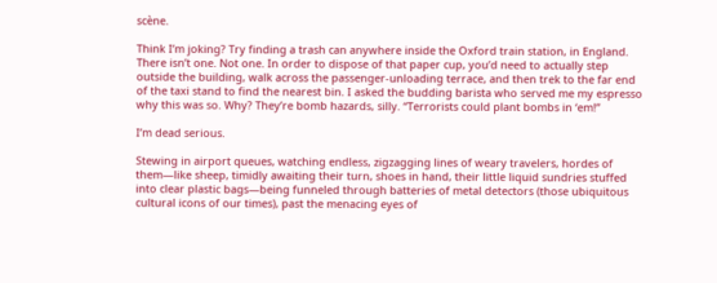scène.

Think I’m joking? Try finding a trash can anywhere inside the Oxford train station, in England. There isn’t one. Not one. In order to dispose of that paper cup, you’d need to actually step outside the building, walk across the passenger-unloading terrace, and then trek to the far end of the taxi stand to find the nearest bin. I asked the budding barista who served me my espresso why this was so. Why? They’re bomb hazards, silly. “Terrorists could plant bombs in ‘em!”

I’m dead serious.

Stewing in airport queues, watching endless, zigzagging lines of weary travelers, hordes of them—like sheep, timidly awaiting their turn, shoes in hand, their little liquid sundries stuffed into clear plastic bags—being funneled through batteries of metal detectors (those ubiquitous cultural icons of our times), past the menacing eyes of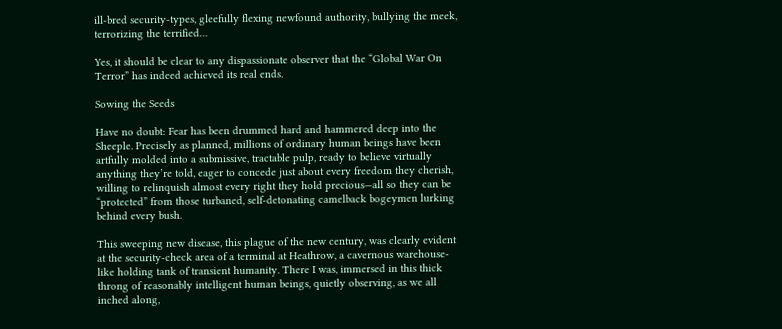ill-bred security-types, gleefully flexing newfound authority, bullying the meek, terrorizing the terrified…

Yes, it should be clear to any dispassionate observer that the “Global War On Terror” has indeed achieved its real ends.

Sowing the Seeds

Have no doubt: Fear has been drummed hard and hammered deep into the Sheeple. Precisely as planned, millions of ordinary human beings have been artfully molded into a submissive, tractable pulp, ready to believe virtually anything they’re told, eager to concede just about every freedom they cherish, willing to relinquish almost every right they hold precious—all so they can be “protected” from those turbaned, self-detonating camelback bogeymen lurking behind every bush.

This sweeping new disease, this plague of the new century, was clearly evident at the security-check area of a terminal at Heathrow, a cavernous warehouse-like holding tank of transient humanity. There I was, immersed in this thick throng of reasonably intelligent human beings, quietly observing, as we all inched along,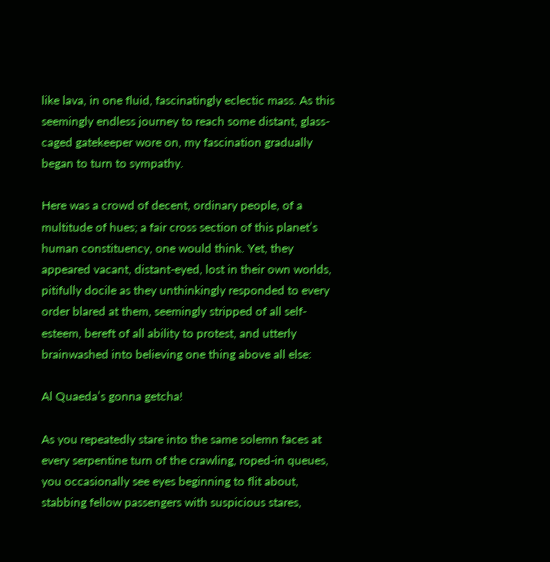like lava, in one fluid, fascinatingly eclectic mass. As this seemingly endless journey to reach some distant, glass-caged gatekeeper wore on, my fascination gradually began to turn to sympathy.

Here was a crowd of decent, ordinary people, of a multitude of hues; a fair cross section of this planet’s human constituency, one would think. Yet, they appeared vacant, distant-eyed, lost in their own worlds, pitifully docile as they unthinkingly responded to every order blared at them, seemingly stripped of all self-esteem, bereft of all ability to protest, and utterly brainwashed into believing one thing above all else:

Al Quaeda’s gonna getcha!

As you repeatedly stare into the same solemn faces at every serpentine turn of the crawling, roped-in queues, you occasionally see eyes beginning to flit about, stabbing fellow passengers with suspicious stares,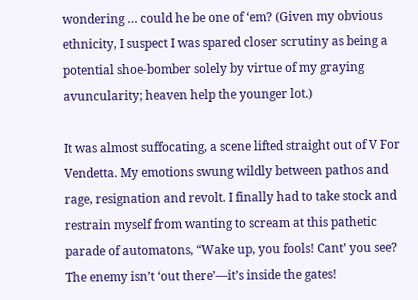wondering … could he be one of ‘em? (Given my obvious ethnicity, I suspect I was spared closer scrutiny as being a potential shoe-bomber solely by virtue of my graying avuncularity; heaven help the younger lot.)

It was almost suffocating, a scene lifted straight out of V For Vendetta. My emotions swung wildly between pathos and rage, resignation and revolt. I finally had to take stock and restrain myself from wanting to scream at this pathetic parade of automatons, “Wake up, you fools! Cant’ you see? The enemy isn’t ‘out there’—it’s inside the gates!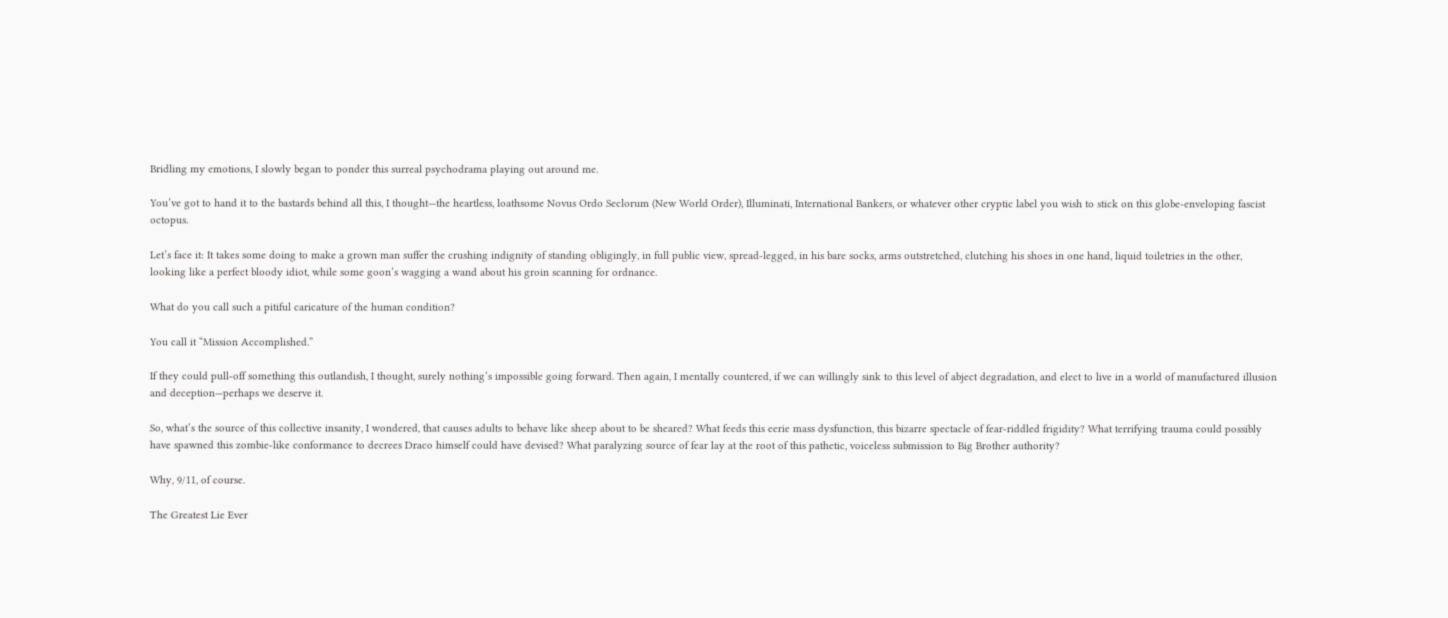Bridling my emotions, I slowly began to ponder this surreal psychodrama playing out around me.

You’ve got to hand it to the bastards behind all this, I thought—the heartless, loathsome Novus Ordo Seclorum (New World Order), Illuminati, International Bankers, or whatever other cryptic label you wish to stick on this globe-enveloping fascist octopus.

Let’s face it: It takes some doing to make a grown man suffer the crushing indignity of standing obligingly, in full public view, spread-legged, in his bare socks, arms outstretched, clutching his shoes in one hand, liquid toiletries in the other, looking like a perfect bloody idiot, while some goon’s wagging a wand about his groin scanning for ordnance.

What do you call such a pitiful caricature of the human condition?

You call it “Mission Accomplished.”

If they could pull-off something this outlandish, I thought, surely nothing’s impossible going forward. Then again, I mentally countered, if we can willingly sink to this level of abject degradation, and elect to live in a world of manufactured illusion and deception—perhaps we deserve it.

So, what’s the source of this collective insanity, I wondered, that causes adults to behave like sheep about to be sheared? What feeds this eerie mass dysfunction, this bizarre spectacle of fear-riddled frigidity? What terrifying trauma could possibly have spawned this zombie-like conformance to decrees Draco himself could have devised? What paralyzing source of fear lay at the root of this pathetic, voiceless submission to Big Brother authority?

Why, 9/11, of course.

The Greatest Lie Ever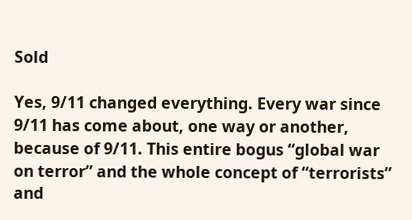Sold

Yes, 9/11 changed everything. Every war since 9/11 has come about, one way or another, because of 9/11. This entire bogus “global war on terror” and the whole concept of “terrorists” and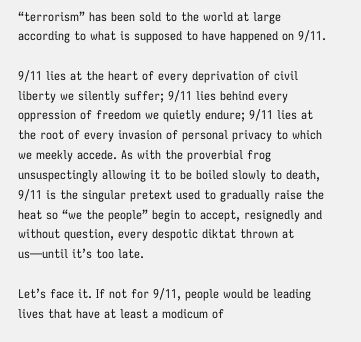“terrorism” has been sold to the world at large according to what is supposed to have happened on 9/11.

9/11 lies at the heart of every deprivation of civil liberty we silently suffer; 9/11 lies behind every oppression of freedom we quietly endure; 9/11 lies at the root of every invasion of personal privacy to which we meekly accede. As with the proverbial frog unsuspectingly allowing it to be boiled slowly to death, 9/11 is the singular pretext used to gradually raise the heat so “we the people” begin to accept, resignedly and without question, every despotic diktat thrown at us—until it’s too late.

Let’s face it. If not for 9/11, people would be leading lives that have at least a modicum of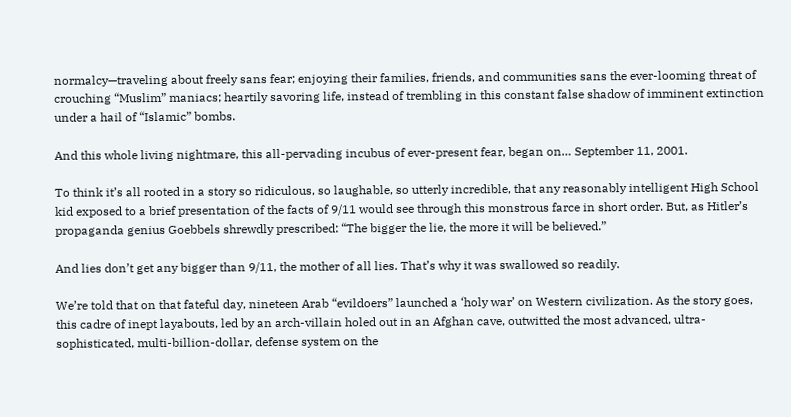normalcy—traveling about freely sans fear; enjoying their families, friends, and communities sans the ever-looming threat of crouching “Muslim” maniacs; heartily savoring life, instead of trembling in this constant false shadow of imminent extinction under a hail of “Islamic” bombs.

And this whole living nightmare, this all-pervading incubus of ever-present fear, began on… September 11, 2001.

To think it’s all rooted in a story so ridiculous, so laughable, so utterly incredible, that any reasonably intelligent High School kid exposed to a brief presentation of the facts of 9/11 would see through this monstrous farce in short order. But, as Hitler’s propaganda genius Goebbels shrewdly prescribed: “The bigger the lie, the more it will be believed.”

And lies don’t get any bigger than 9/11, the mother of all lies. That’s why it was swallowed so readily.

We’re told that on that fateful day, nineteen Arab “evildoers” launched a ‘holy war’ on Western civilization. As the story goes, this cadre of inept layabouts, led by an arch-villain holed out in an Afghan cave, outwitted the most advanced, ultra-sophisticated, multi-billion-dollar, defense system on the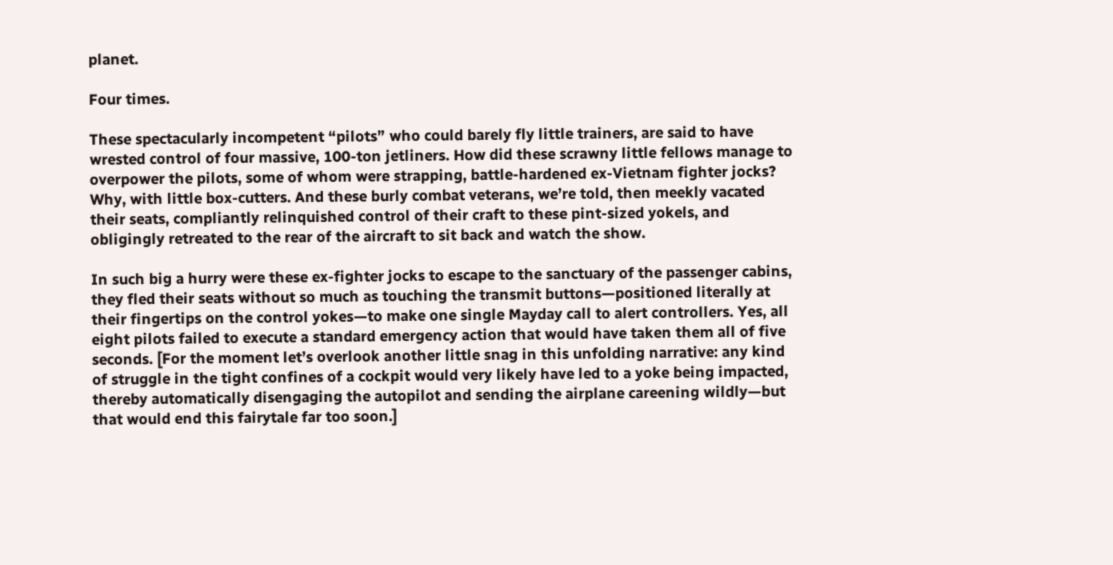planet.

Four times.

These spectacularly incompetent “pilots” who could barely fly little trainers, are said to have wrested control of four massive, 100-ton jetliners. How did these scrawny little fellows manage to overpower the pilots, some of whom were strapping, battle-hardened ex-Vietnam fighter jocks? Why, with little box-cutters. And these burly combat veterans, we’re told, then meekly vacated their seats, compliantly relinquished control of their craft to these pint-sized yokels, and obligingly retreated to the rear of the aircraft to sit back and watch the show.

In such big a hurry were these ex-fighter jocks to escape to the sanctuary of the passenger cabins, they fled their seats without so much as touching the transmit buttons—positioned literally at their fingertips on the control yokes—to make one single Mayday call to alert controllers. Yes, all eight pilots failed to execute a standard emergency action that would have taken them all of five seconds. [For the moment let’s overlook another little snag in this unfolding narrative: any kind of struggle in the tight confines of a cockpit would very likely have led to a yoke being impacted, thereby automatically disengaging the autopilot and sending the airplane careening wildly—but that would end this fairytale far too soon.]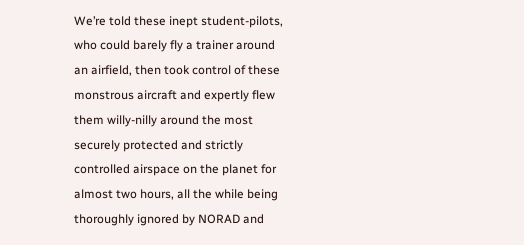We’re told these inept student-pilots, who could barely fly a trainer around an airfield, then took control of these monstrous aircraft and expertly flew them willy-nilly around the most securely protected and strictly controlled airspace on the planet for almost two hours, all the while being thoroughly ignored by NORAD and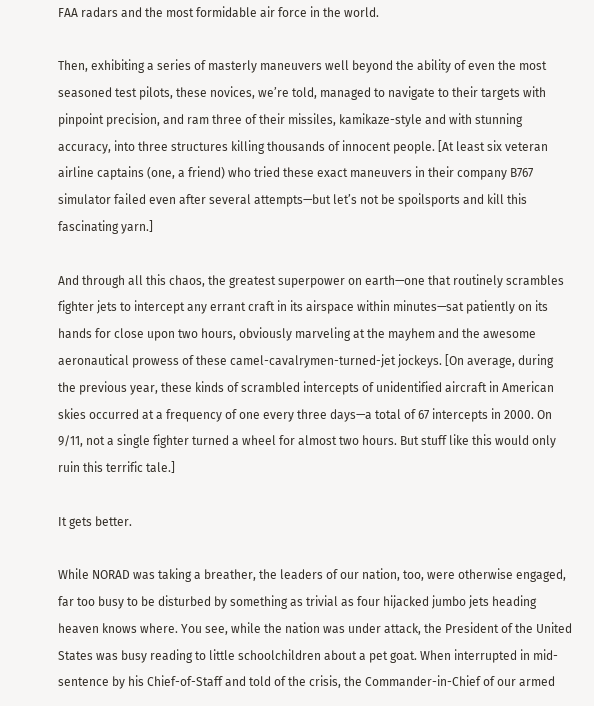FAA radars and the most formidable air force in the world.

Then, exhibiting a series of masterly maneuvers well beyond the ability of even the most seasoned test pilots, these novices, we’re told, managed to navigate to their targets with pinpoint precision, and ram three of their missiles, kamikaze-style and with stunning accuracy, into three structures killing thousands of innocent people. [At least six veteran airline captains (one, a friend) who tried these exact maneuvers in their company B767 simulator failed even after several attempts—but let’s not be spoilsports and kill this fascinating yarn.]

And through all this chaos, the greatest superpower on earth—one that routinely scrambles fighter jets to intercept any errant craft in its airspace within minutes—sat patiently on its hands for close upon two hours, obviously marveling at the mayhem and the awesome aeronautical prowess of these camel-cavalrymen-turned-jet jockeys. [On average, during the previous year, these kinds of scrambled intercepts of unidentified aircraft in American skies occurred at a frequency of one every three days—a total of 67 intercepts in 2000. On 9/11, not a single fighter turned a wheel for almost two hours. But stuff like this would only ruin this terrific tale.]

It gets better.

While NORAD was taking a breather, the leaders of our nation, too, were otherwise engaged, far too busy to be disturbed by something as trivial as four hijacked jumbo jets heading heaven knows where. You see, while the nation was under attack, the President of the United States was busy reading to little schoolchildren about a pet goat. When interrupted in mid-sentence by his Chief-of-Staff and told of the crisis, the Commander-in-Chief of our armed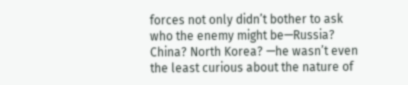forces not only didn’t bother to ask who the enemy might be—Russia? China? North Korea? —he wasn’t even the least curious about the nature of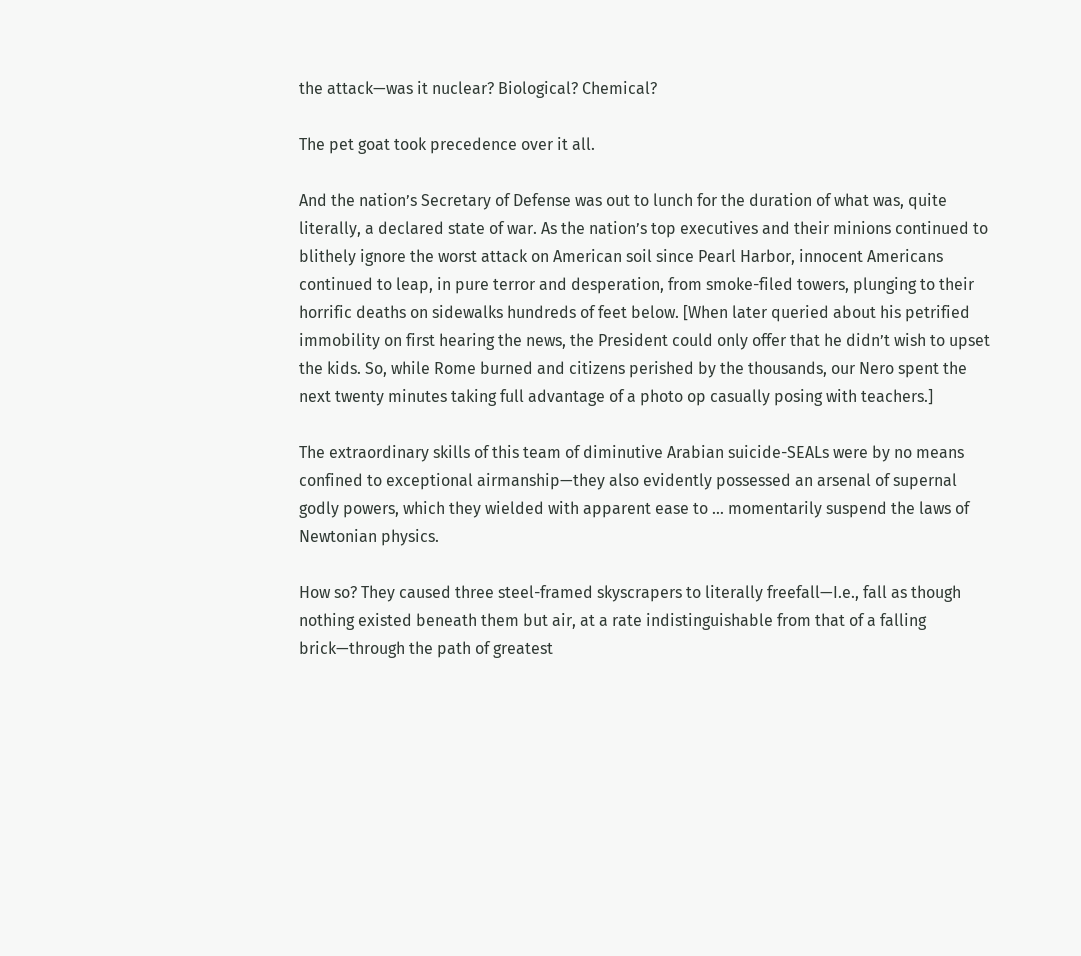the attack—was it nuclear? Biological? Chemical?

The pet goat took precedence over it all.

And the nation’s Secretary of Defense was out to lunch for the duration of what was, quite literally, a declared state of war. As the nation’s top executives and their minions continued to blithely ignore the worst attack on American soil since Pearl Harbor, innocent Americans continued to leap, in pure terror and desperation, from smoke-filed towers, plunging to their horrific deaths on sidewalks hundreds of feet below. [When later queried about his petrified immobility on first hearing the news, the President could only offer that he didn’t wish to upset the kids. So, while Rome burned and citizens perished by the thousands, our Nero spent the next twenty minutes taking full advantage of a photo op casually posing with teachers.]

The extraordinary skills of this team of diminutive Arabian suicide-SEALs were by no means confined to exceptional airmanship—they also evidently possessed an arsenal of supernal godly powers, which they wielded with apparent ease to … momentarily suspend the laws of Newtonian physics.

How so? They caused three steel-framed skyscrapers to literally freefall—I.e., fall as though nothing existed beneath them but air, at a rate indistinguishable from that of a falling brick—through the path of greatest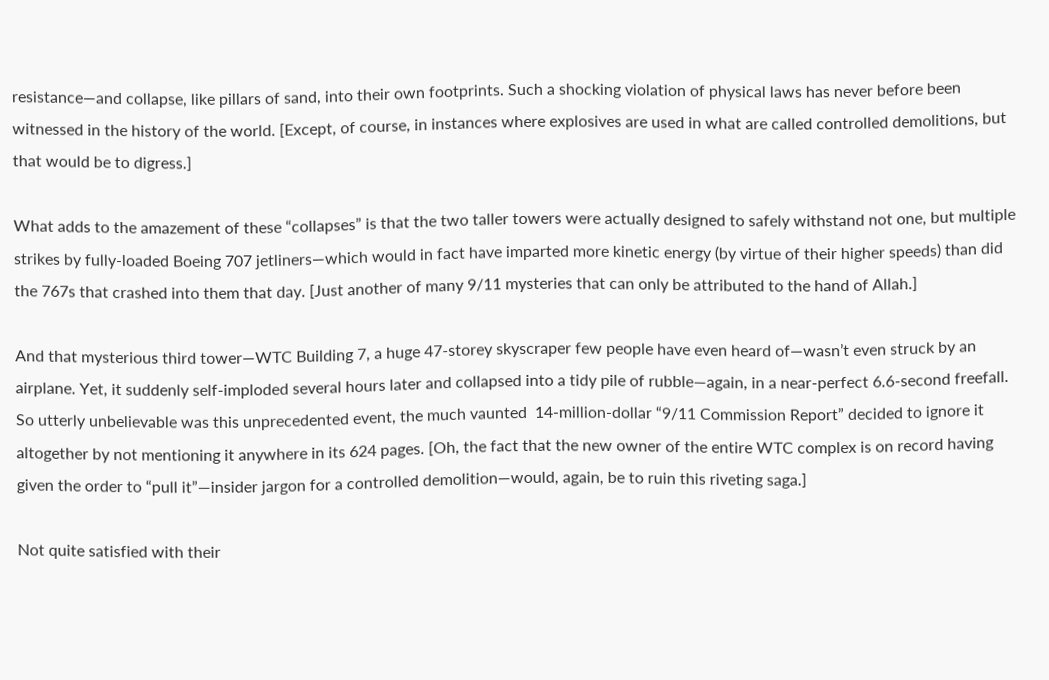resistance—and collapse, like pillars of sand, into their own footprints. Such a shocking violation of physical laws has never before been witnessed in the history of the world. [Except, of course, in instances where explosives are used in what are called controlled demolitions, but that would be to digress.]

What adds to the amazement of these “collapses” is that the two taller towers were actually designed to safely withstand not one, but multiple strikes by fully-loaded Boeing 707 jetliners—which would in fact have imparted more kinetic energy (by virtue of their higher speeds) than did the 767s that crashed into them that day. [Just another of many 9/11 mysteries that can only be attributed to the hand of Allah.]

And that mysterious third tower—WTC Building 7, a huge 47-storey skyscraper few people have even heard of—wasn’t even struck by an airplane. Yet, it suddenly self-imploded several hours later and collapsed into a tidy pile of rubble—again, in a near-perfect 6.6-second freefall. So utterly unbelievable was this unprecedented event, the much vaunted  14-million-dollar “9/11 Commission Report” decided to ignore it altogether by not mentioning it anywhere in its 624 pages. [Oh, the fact that the new owner of the entire WTC complex is on record having given the order to “pull it”—insider jargon for a controlled demolition—would, again, be to ruin this riveting saga.]

Not quite satisfied with their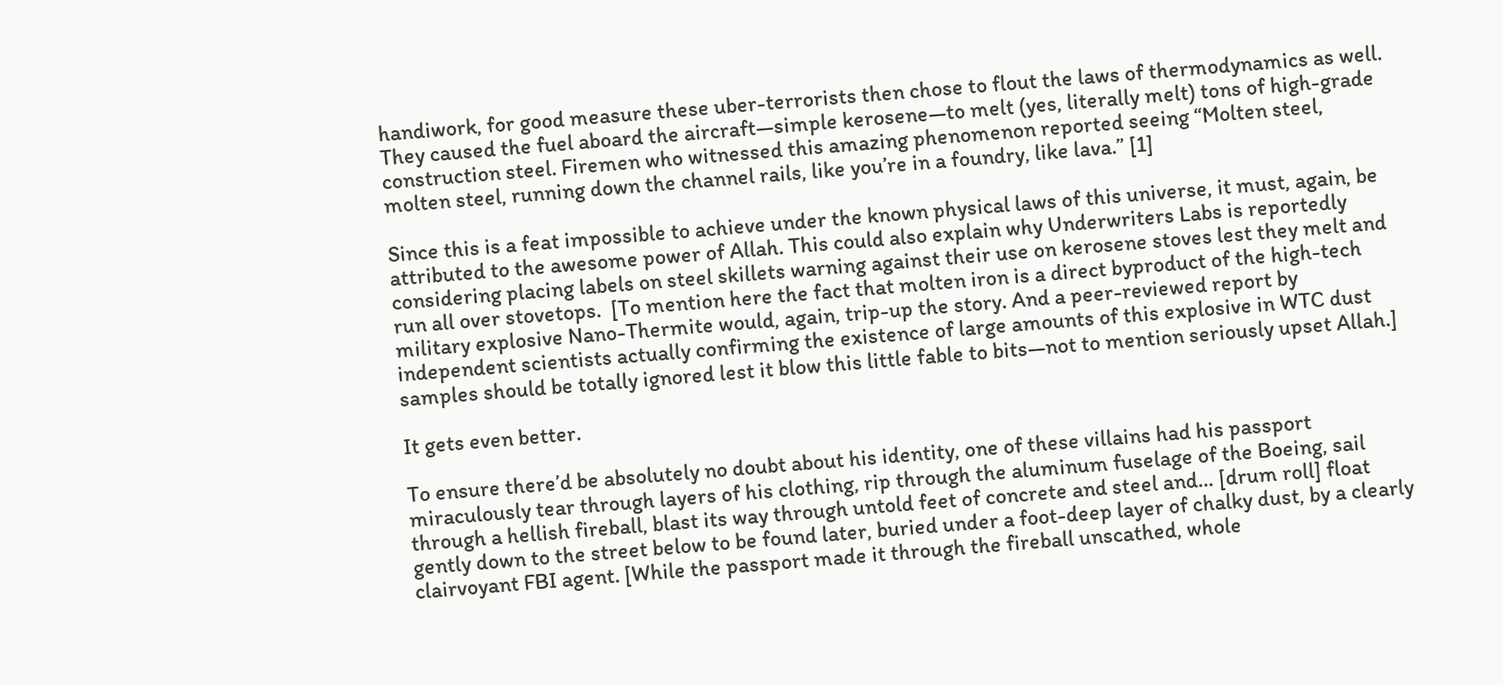handiwork, for good measure these uber-terrorists then chose to flout the laws of thermodynamics as well. They caused the fuel aboard the aircraft—simple kerosene—to melt (yes, literally melt) tons of high-grade construction steel. Firemen who witnessed this amazing phenomenon reported seeing “Molten steel, molten steel, running down the channel rails, like you’re in a foundry, like lava.” [1]

Since this is a feat impossible to achieve under the known physical laws of this universe, it must, again, be attributed to the awesome power of Allah. This could also explain why Underwriters Labs is reportedly considering placing labels on steel skillets warning against their use on kerosene stoves lest they melt and run all over stovetops.  [To mention here the fact that molten iron is a direct byproduct of the high-tech military explosive Nano-Thermite would, again, trip-up the story. And a peer-reviewed report by independent scientists actually confirming the existence of large amounts of this explosive in WTC dust samples should be totally ignored lest it blow this little fable to bits—not to mention seriously upset Allah.]

It gets even better.

To ensure there’d be absolutely no doubt about his identity, one of these villains had his passport miraculously tear through layers of his clothing, rip through the aluminum fuselage of the Boeing, sail through a hellish fireball, blast its way through untold feet of concrete and steel and… [drum roll] float gently down to the street below to be found later, buried under a foot-deep layer of chalky dust, by a clearly clairvoyant FBI agent. [While the passport made it through the fireball unscathed, whole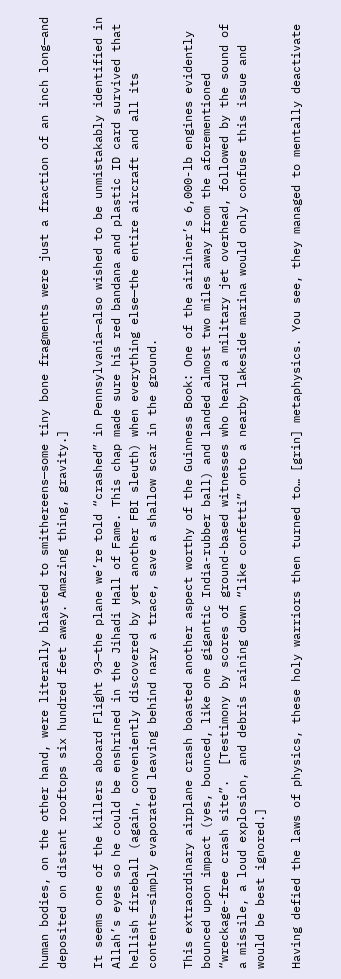human bodies, on the other hand, were literally blasted to smithereens—some tiny bone fragments were just a fraction of an inch long—and deposited on distant rooftops six hundred feet away. Amazing thing, gravity.]

It seems one of the killers aboard Flight 93—the plane we’re told “crashed” in Pennsylvania—also wished to be unmistakably identified in Allah’s eyes so he could be enshrined in the Jihadi Hall of Fame. This chap made sure his red bandana and plastic ID card survived that hellish fireball (again, conveniently discovered by yet another FBI sleuth) when everything else—the entire aircraft and all its contents—simply evaporated leaving behind nary a trace, save a shallow scar in the ground.

This extraordinary airplane crash boasted another aspect worthy of the Guinness Book: One of the airliner’s 6,000-lb engines evidently bounced upon impact (yes, bounced, like one gigantic India-rubber ball) and landed almost two miles away from the aforementioned “wreckage-free crash site”.  [Testimony by scores of ground-based witnesses who heard a military jet overhead, followed by the sound of a missile, a loud explosion, and debris raining down “like confetti” onto a nearby lakeside marina would only confuse this issue and would be best ignored.]

Having defied the laws of physics, these holy warriors then turned to… [grin] metaphysics. You see, they managed to mentally deactivate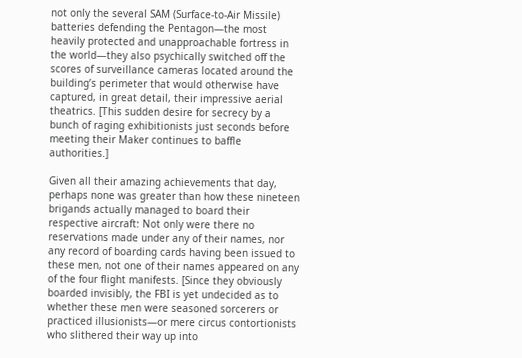not only the several SAM (Surface-to-Air Missile) batteries defending the Pentagon—the most heavily protected and unapproachable fortress in the world—they also psychically switched off the scores of surveillance cameras located around the building’s perimeter that would otherwise have captured, in great detail, their impressive aerial theatrics. [This sudden desire for secrecy by a bunch of raging exhibitionists just seconds before meeting their Maker continues to baffle authorities.]

Given all their amazing achievements that day, perhaps none was greater than how these nineteen brigands actually managed to board their respective aircraft: Not only were there no reservations made under any of their names, nor any record of boarding cards having been issued to these men, not one of their names appeared on any of the four flight manifests. [Since they obviously boarded invisibly, the FBI is yet undecided as to whether these men were seasoned sorcerers or practiced illusionists—or mere circus contortionists who slithered their way up into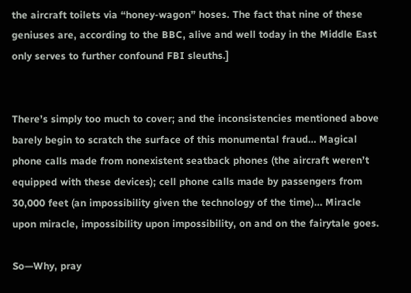the aircraft toilets via “honey-wagon” hoses. The fact that nine of these geniuses are, according to the BBC, alive and well today in the Middle East only serves to further confound FBI sleuths.]


There’s simply too much to cover; and the inconsistencies mentioned above barely begin to scratch the surface of this monumental fraud… Magical phone calls made from nonexistent seatback phones (the aircraft weren’t equipped with these devices); cell phone calls made by passengers from 30,000 feet (an impossibility given the technology of the time)… Miracle upon miracle, impossibility upon impossibility, on and on the fairytale goes.

So—Why, pray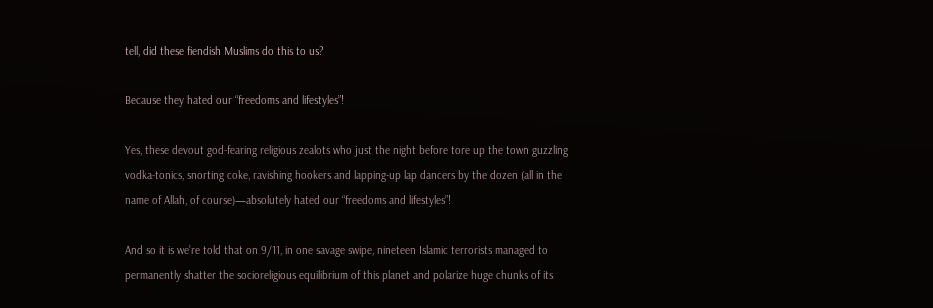tell, did these fiendish Muslims do this to us?

Because they hated our “freedoms and lifestyles”!

Yes, these devout god-fearing religious zealots who just the night before tore up the town guzzling vodka-tonics, snorting coke, ravishing hookers and lapping-up lap dancers by the dozen (all in the name of Allah, of course)—absolutely hated our “freedoms and lifestyles”!

And so it is we’re told that on 9/11, in one savage swipe, nineteen Islamic terrorists managed to permanently shatter the socioreligious equilibrium of this planet and polarize huge chunks of its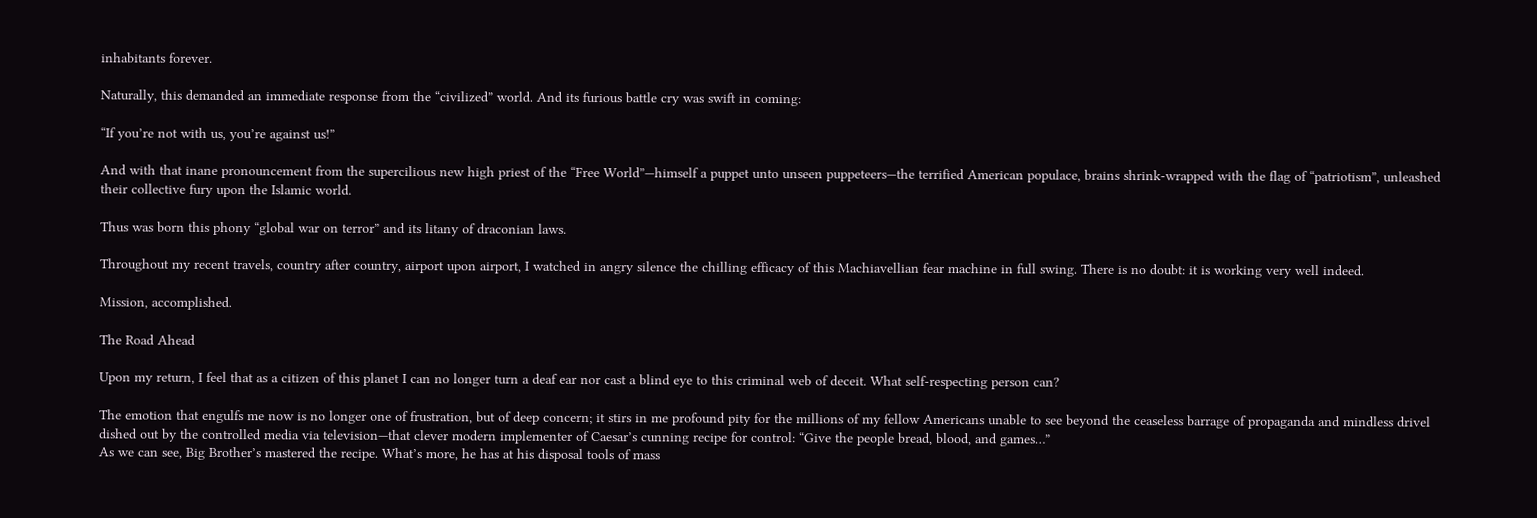inhabitants forever.

Naturally, this demanded an immediate response from the “civilized” world. And its furious battle cry was swift in coming:

“If you’re not with us, you’re against us!”

And with that inane pronouncement from the supercilious new high priest of the “Free World”—himself a puppet unto unseen puppeteers—the terrified American populace, brains shrink-wrapped with the flag of “patriotism”, unleashed their collective fury upon the Islamic world.

Thus was born this phony “global war on terror” and its litany of draconian laws.

Throughout my recent travels, country after country, airport upon airport, I watched in angry silence the chilling efficacy of this Machiavellian fear machine in full swing. There is no doubt: it is working very well indeed.

Mission, accomplished.

The Road Ahead

Upon my return, I feel that as a citizen of this planet I can no longer turn a deaf ear nor cast a blind eye to this criminal web of deceit. What self-respecting person can?

The emotion that engulfs me now is no longer one of frustration, but of deep concern; it stirs in me profound pity for the millions of my fellow Americans unable to see beyond the ceaseless barrage of propaganda and mindless drivel dished out by the controlled media via television—that clever modern implementer of Caesar’s cunning recipe for control: “Give the people bread, blood, and games…”
As we can see, Big Brother’s mastered the recipe. What’s more, he has at his disposal tools of mass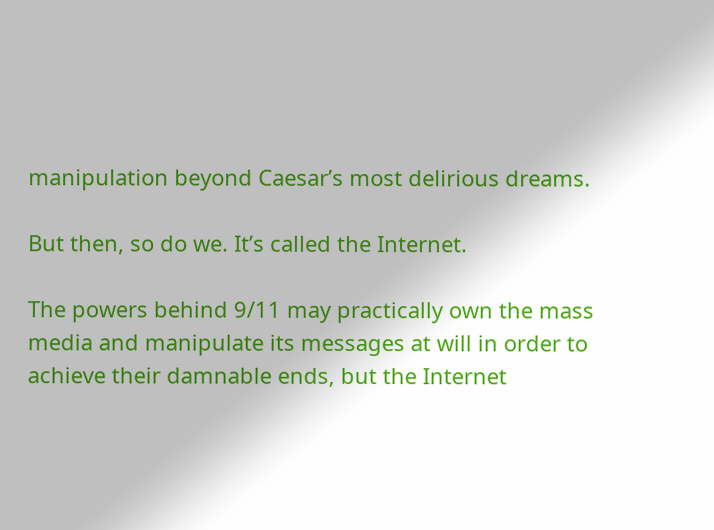manipulation beyond Caesar’s most delirious dreams.

But then, so do we. It’s called the Internet.

The powers behind 9/11 may practically own the mass media and manipulate its messages at will in order to achieve their damnable ends, but the Internet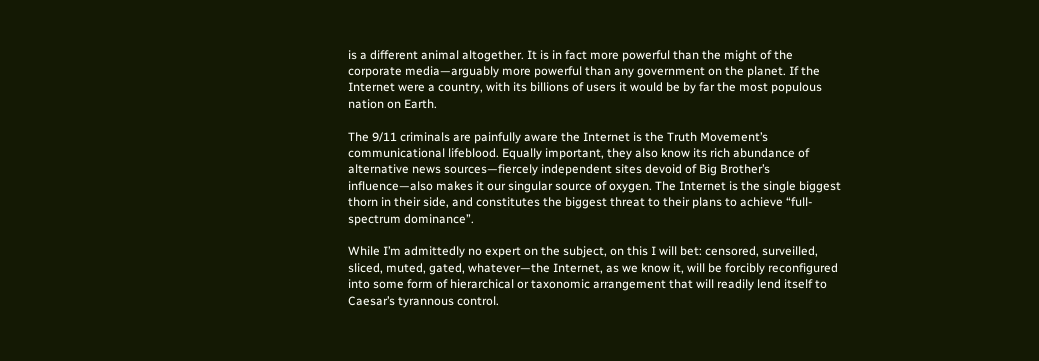is a different animal altogether. It is in fact more powerful than the might of the corporate media—arguably more powerful than any government on the planet. If the Internet were a country, with its billions of users it would be by far the most populous nation on Earth.

The 9/11 criminals are painfully aware the Internet is the Truth Movement’s communicational lifeblood. Equally important, they also know its rich abundance of alternative news sources—fiercely independent sites devoid of Big Brother’s influence—also makes it our singular source of oxygen. The Internet is the single biggest thorn in their side, and constitutes the biggest threat to their plans to achieve “full-spectrum dominance”.

While I’m admittedly no expert on the subject, on this I will bet: censored, surveilled, sliced, muted, gated, whatever—the Internet, as we know it, will be forcibly reconfigured into some form of hierarchical or taxonomic arrangement that will readily lend itself to Caesar’s tyrannous control.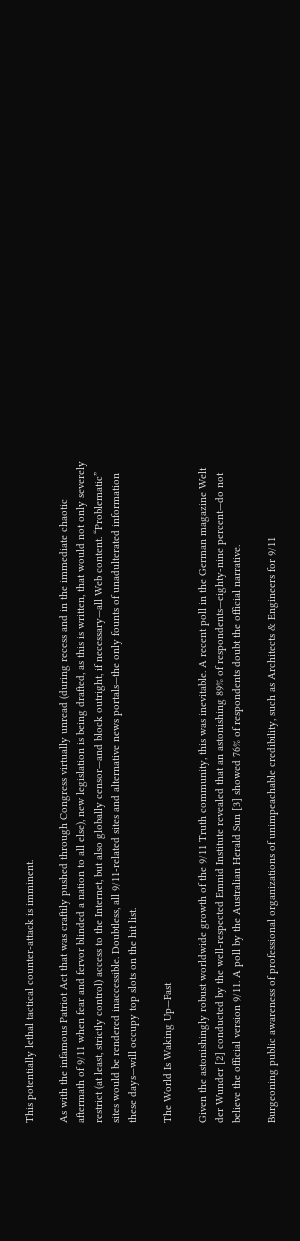This potentially lethal tactical counter-attack is imminent.

As with the infamous Patriot Act that was craftily pushed through Congress virtually unread (during recess and in the immediate chaotic aftermath of 9/11 when fear and fervor blinded a nation to all else), new legislation is being drafted, as this is written, that would not only severely restrict (at least, strictly control) access to the Internet, but also globally censor—and block outright, if necessary—all Web content. “Problematic” sites would be rendered inaccessible. Doubtless, all 9/11-related sites and alternative news portals—the only founts of unadulterated information these days—will occupy top slots on the hit list.

The World Is Waking Up—Fast

Given the astonishingly robust worldwide growth of the 9/11 Truth community, this was inevitable. A recent poll in the German magazine Welt der Wunder [2] conducted by the well-respected Emnid Institute revealed that an astonishing 89% of respondents—eighty-nine percent—do not believe the official version 9/11. A poll by the Australian Herald Sun [3] showed 76% of respondents doubt the official narrative.

Burgeoning public awareness of professional organizations of unimpeachable credibility, such as Architects & Engineers for 9/11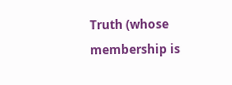Truth (whose membership is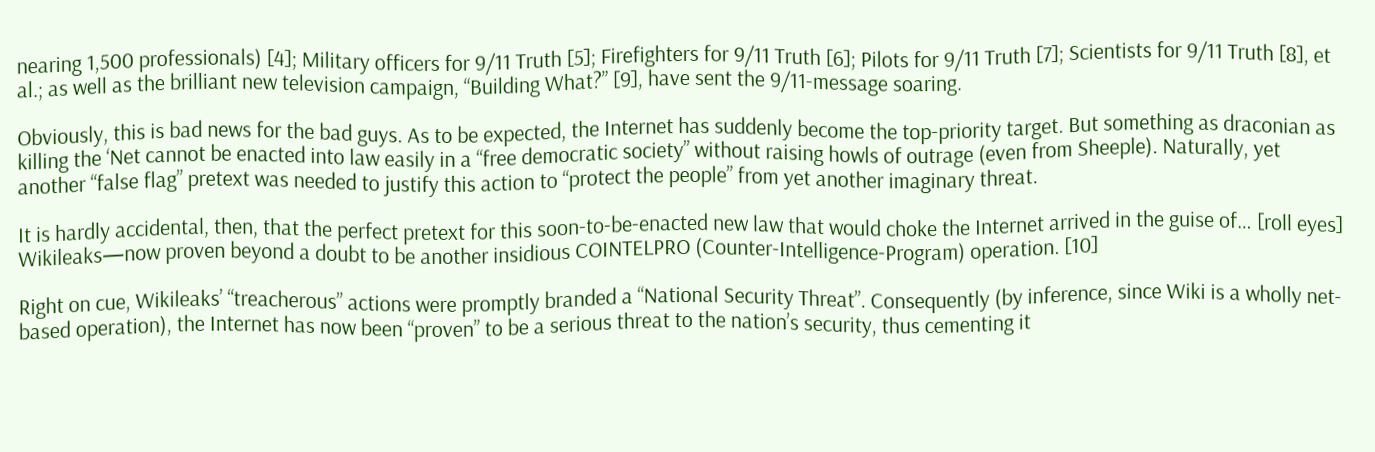nearing 1,500 professionals) [4]; Military officers for 9/11 Truth [5]; Firefighters for 9/11 Truth [6]; Pilots for 9/11 Truth [7]; Scientists for 9/11 Truth [8], et al.; as well as the brilliant new television campaign, “Building What?” [9], have sent the 9/11-message soaring.

Obviously, this is bad news for the bad guys. As to be expected, the Internet has suddenly become the top-priority target. But something as draconian as killing the ‘Net cannot be enacted into law easily in a “free democratic society” without raising howls of outrage (even from Sheeple). Naturally, yet another “false flag” pretext was needed to justify this action to “protect the people” from yet another imaginary threat.

It is hardly accidental, then, that the perfect pretext for this soon-to-be-enacted new law that would choke the Internet arrived in the guise of… [roll eyes] Wikileaks—now proven beyond a doubt to be another insidious COINTELPRO (Counter-Intelligence-Program) operation. [10]

Right on cue, Wikileaks’ “treacherous” actions were promptly branded a “National Security Threat”. Consequently (by inference, since Wiki is a wholly net-based operation), the Internet has now been “proven” to be a serious threat to the nation’s security, thus cementing it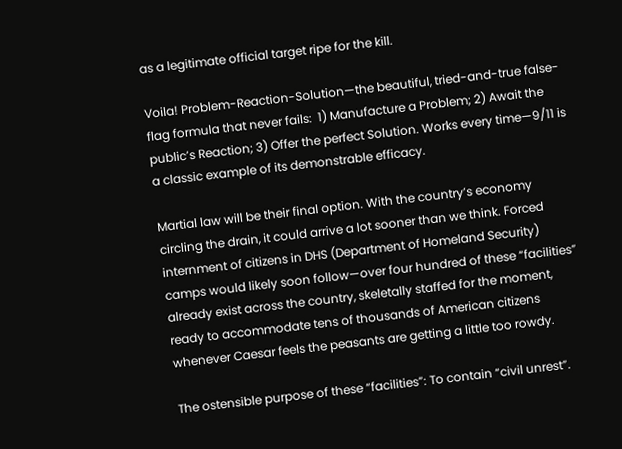as a legitimate official target ripe for the kill.

Voila! Problem-Reaction-Solution—the beautiful, tried-and-true false-flag formula that never fails:  1) Manufacture a Problem; 2) Await the public’s Reaction; 3) Offer the perfect Solution. Works every time—9/11 is a classic example of its demonstrable efficacy.

Martial law will be their final option. With the country’s economy circling the drain, it could arrive a lot sooner than we think. Forced internment of citizens in DHS (Department of Homeland Security) camps would likely soon follow—over four hundred of these “facilities” already exist across the country, skeletally staffed for the moment, ready to accommodate tens of thousands of American citizens whenever Caesar feels the peasants are getting a little too rowdy.

The ostensible purpose of these “facilities”: To contain “civil unrest”.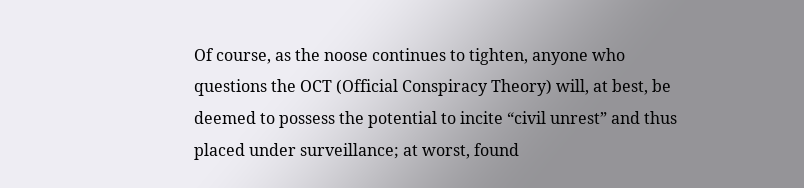Of course, as the noose continues to tighten, anyone who questions the OCT (Official Conspiracy Theory) will, at best, be deemed to possess the potential to incite “civil unrest” and thus placed under surveillance; at worst, found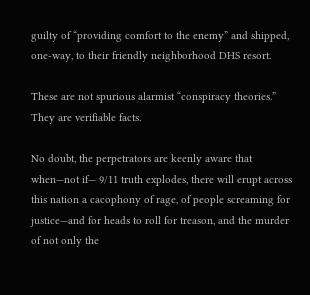guilty of “providing comfort to the enemy” and shipped, one-way, to their friendly neighborhood DHS resort.

These are not spurious alarmist “conspiracy theories.” They are verifiable facts.

No doubt, the perpetrators are keenly aware that when—not if— 9/11 truth explodes, there will erupt across this nation a cacophony of rage, of people screaming for justice—and for heads to roll for treason, and the murder of not only the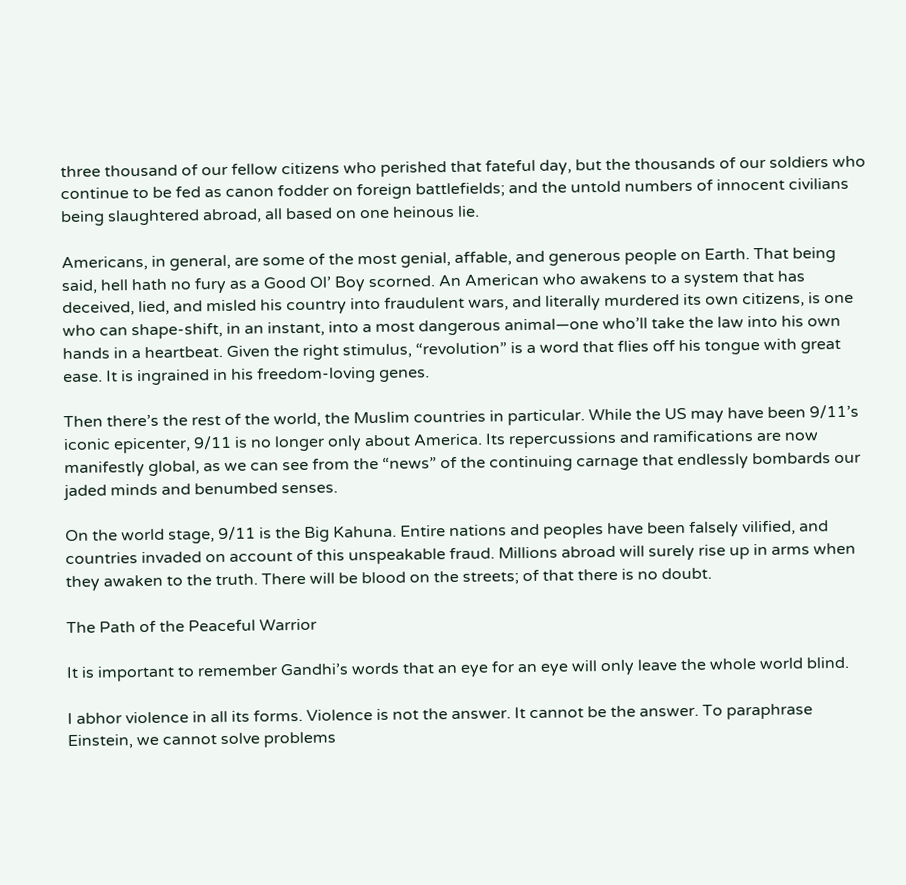three thousand of our fellow citizens who perished that fateful day, but the thousands of our soldiers who continue to be fed as canon fodder on foreign battlefields; and the untold numbers of innocent civilians being slaughtered abroad, all based on one heinous lie.

Americans, in general, are some of the most genial, affable, and generous people on Earth. That being said, hell hath no fury as a Good Ol’ Boy scorned. An American who awakens to a system that has deceived, lied, and misled his country into fraudulent wars, and literally murdered its own citizens, is one who can shape-shift, in an instant, into a most dangerous animal—one who’ll take the law into his own hands in a heartbeat. Given the right stimulus, “revolution” is a word that flies off his tongue with great ease. It is ingrained in his freedom-loving genes.

Then there’s the rest of the world, the Muslim countries in particular. While the US may have been 9/11’s iconic epicenter, 9/11 is no longer only about America. Its repercussions and ramifications are now manifestly global, as we can see from the “news” of the continuing carnage that endlessly bombards our jaded minds and benumbed senses.

On the world stage, 9/11 is the Big Kahuna. Entire nations and peoples have been falsely vilified, and countries invaded on account of this unspeakable fraud. Millions abroad will surely rise up in arms when they awaken to the truth. There will be blood on the streets; of that there is no doubt.

The Path of the Peaceful Warrior

It is important to remember Gandhi’s words that an eye for an eye will only leave the whole world blind.

I abhor violence in all its forms. Violence is not the answer. It cannot be the answer. To paraphrase Einstein, we cannot solve problems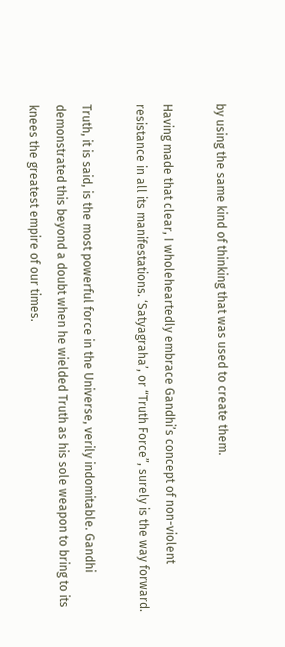by using the same kind of thinking that was used to create them.

Having made that clear, I wholeheartedly embrace Gandhi’s concept of non-violent resistance in all its manifestations. ‘Satyagraha’, or “Truth Force”, surely is the way forward.

Truth, it is said, is the most powerful force in the Universe, verily indomitable. Gandhi demonstrated this beyond a doubt when he wielded Truth as his sole weapon to bring to its knees the greatest empire of our times.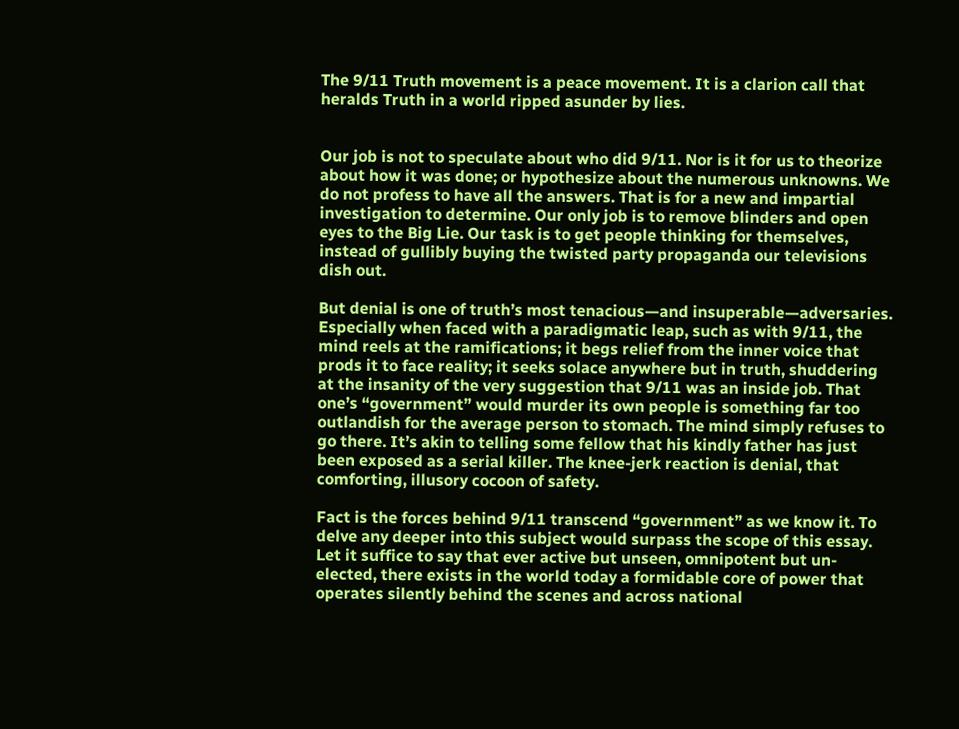The 9/11 Truth movement is a peace movement. It is a clarion call that heralds Truth in a world ripped asunder by lies.


Our job is not to speculate about who did 9/11. Nor is it for us to theorize about how it was done; or hypothesize about the numerous unknowns. We do not profess to have all the answers. That is for a new and impartial investigation to determine. Our only job is to remove blinders and open eyes to the Big Lie. Our task is to get people thinking for themselves, instead of gullibly buying the twisted party propaganda our televisions dish out.

But denial is one of truth’s most tenacious—and insuperable—adversaries. Especially when faced with a paradigmatic leap, such as with 9/11, the mind reels at the ramifications; it begs relief from the inner voice that prods it to face reality; it seeks solace anywhere but in truth, shuddering at the insanity of the very suggestion that 9/11 was an inside job. That one’s “government” would murder its own people is something far too outlandish for the average person to stomach. The mind simply refuses to go there. It’s akin to telling some fellow that his kindly father has just been exposed as a serial killer. The knee-jerk reaction is denial, that comforting, illusory cocoon of safety.

Fact is the forces behind 9/11 transcend “government” as we know it. To delve any deeper into this subject would surpass the scope of this essay. Let it suffice to say that ever active but unseen, omnipotent but un-elected, there exists in the world today a formidable core of power that operates silently behind the scenes and across national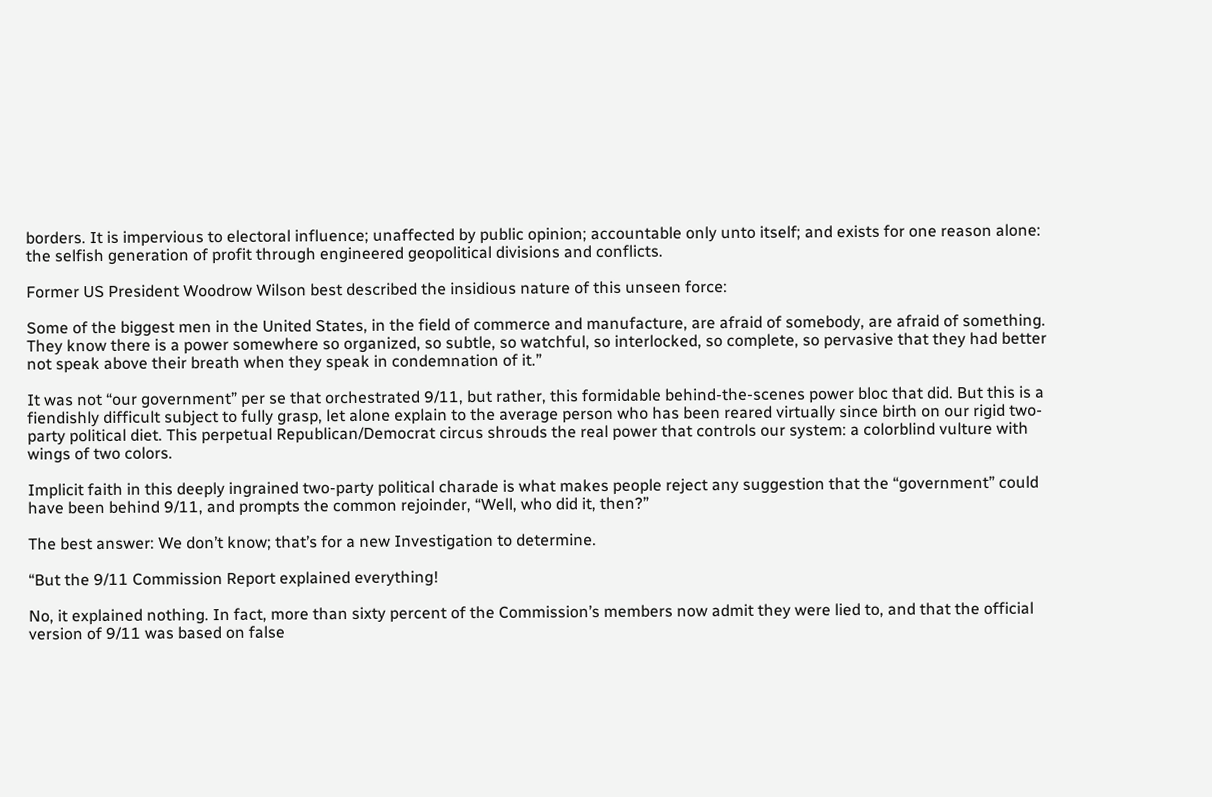borders. It is impervious to electoral influence; unaffected by public opinion; accountable only unto itself; and exists for one reason alone: the selfish generation of profit through engineered geopolitical divisions and conflicts.

Former US President Woodrow Wilson best described the insidious nature of this unseen force:

Some of the biggest men in the United States, in the field of commerce and manufacture, are afraid of somebody, are afraid of something. They know there is a power somewhere so organized, so subtle, so watchful, so interlocked, so complete, so pervasive that they had better not speak above their breath when they speak in condemnation of it.”

It was not “our government” per se that orchestrated 9/11, but rather, this formidable behind-the-scenes power bloc that did. But this is a fiendishly difficult subject to fully grasp, let alone explain to the average person who has been reared virtually since birth on our rigid two-party political diet. This perpetual Republican/Democrat circus shrouds the real power that controls our system: a colorblind vulture with wings of two colors.

Implicit faith in this deeply ingrained two-party political charade is what makes people reject any suggestion that the “government” could have been behind 9/11, and prompts the common rejoinder, “Well, who did it, then?”

The best answer: We don’t know; that’s for a new Investigation to determine.

“But the 9/11 Commission Report explained everything!

No, it explained nothing. In fact, more than sixty percent of the Commission’s members now admit they were lied to, and that the official version of 9/11 was based on false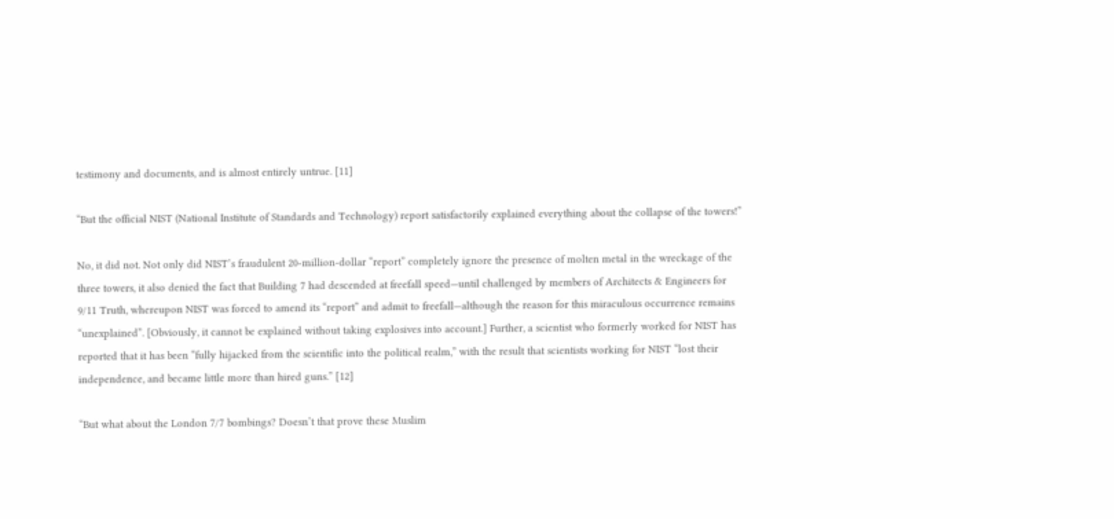testimony and documents, and is almost entirely untrue. [11]

“But the official NIST (National Institute of Standards and Technology) report satisfactorily explained everything about the collapse of the towers!”

No, it did not. Not only did NIST’s fraudulent 20-million-dollar “report” completely ignore the presence of molten metal in the wreckage of the three towers, it also denied the fact that Building 7 had descended at freefall speed—until challenged by members of Architects & Engineers for 9/11 Truth, whereupon NIST was forced to amend its “report” and admit to freefall—although the reason for this miraculous occurrence remains “unexplained”. [Obviously, it cannot be explained without taking explosives into account.] Further, a scientist who formerly worked for NIST has reported that it has been “fully hijacked from the scientific into the political realm,” with the result that scientists working for NIST “lost their independence, and became little more than hired guns.” [12]

“But what about the London 7/7 bombings? Doesn’t that prove these Muslim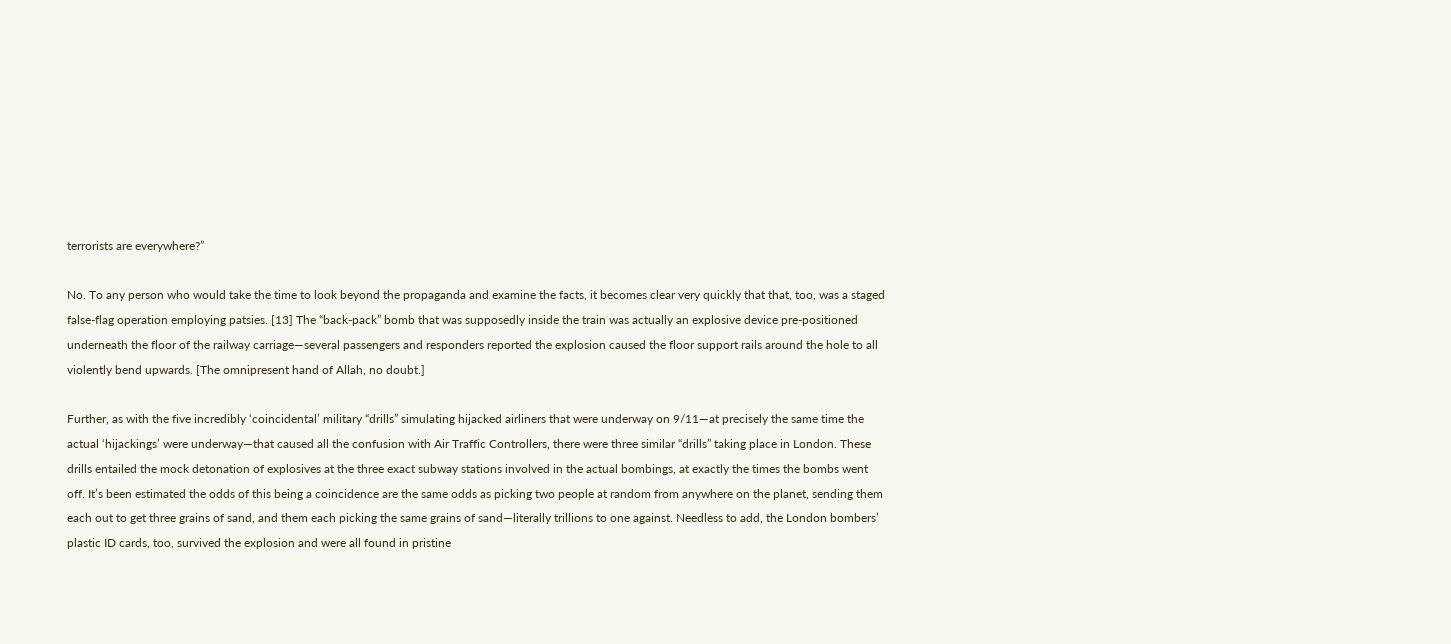terrorists are everywhere?”

No. To any person who would take the time to look beyond the propaganda and examine the facts, it becomes clear very quickly that that, too, was a staged false-flag operation employing patsies. [13] The “back-pack” bomb that was supposedly inside the train was actually an explosive device pre-positioned underneath the floor of the railway carriage—several passengers and responders reported the explosion caused the floor support rails around the hole to all violently bend upwards. [The omnipresent hand of Allah, no doubt.]

Further, as with the five incredibly ‘coincidental’ military “drills” simulating hijacked airliners that were underway on 9/11—at precisely the same time the actual ‘hijackings’ were underway—that caused all the confusion with Air Traffic Controllers, there were three similar “drills” taking place in London. These drills entailed the mock detonation of explosives at the three exact subway stations involved in the actual bombings, at exactly the times the bombs went off. It’s been estimated the odds of this being a coincidence are the same odds as picking two people at random from anywhere on the planet, sending them each out to get three grains of sand, and them each picking the same grains of sand—literally trillions to one against. Needless to add, the London bombers’ plastic ID cards, too, survived the explosion and were all found in pristine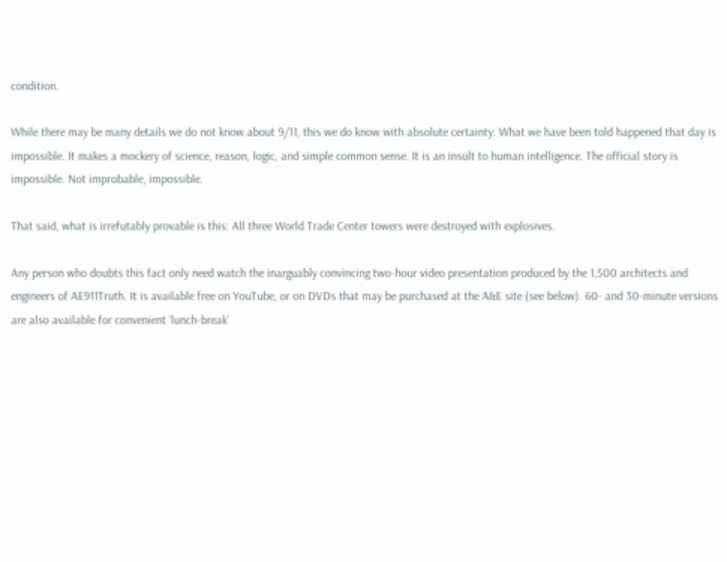condition.

While there may be many details we do not know about 9/11, this we do know with absolute certainty: What we have been told happened that day is impossible. It makes a mockery of science, reason, logic, and simple common sense. It is an insult to human intelligence. The official story is impossible. Not improbable, impossible.

That said, what is irrefutably provable is this: All three World Trade Center towers were destroyed with explosives.

Any person who doubts this fact only need watch the inarguably convincing two-hour video presentation produced by the 1,500 architects and engineers of AE911Truth. It is available free on YouTube, or on DVDs that may be purchased at the A&E site (see below). 60- and 30-minute versions are also available for convenient ‘lunch-break’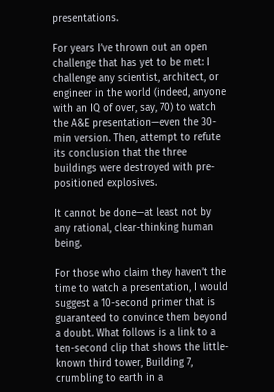presentations.

For years I’ve thrown out an open challenge that has yet to be met: I challenge any scientist, architect, or engineer in the world (indeed, anyone with an IQ of over, say, 70) to watch the A&E presentation—even the 30-min version. Then, attempt to refute its conclusion that the three buildings were destroyed with pre-positioned explosives.

It cannot be done—at least not by any rational, clear-thinking human being.

For those who claim they haven’t the time to watch a presentation, I would suggest a 10-second primer that is guaranteed to convince them beyond a doubt. What follows is a link to a ten-second clip that shows the little-known third tower, Building 7, crumbling to earth in a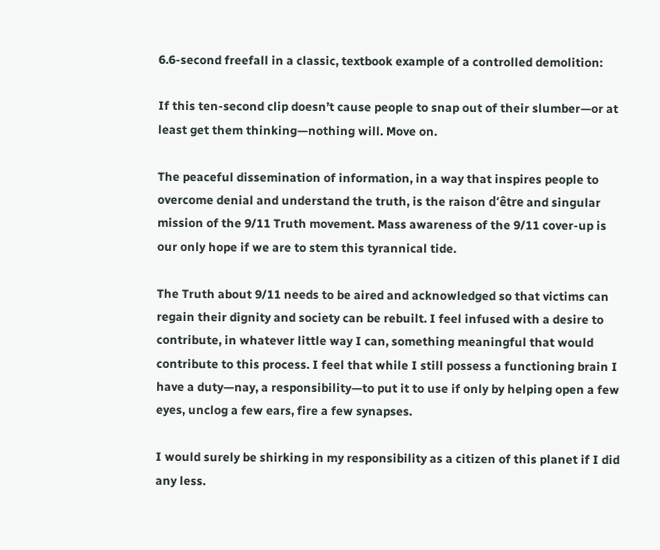6.6-second freefall in a classic, textbook example of a controlled demolition:

If this ten-second clip doesn’t cause people to snap out of their slumber—or at least get them thinking—nothing will. Move on.

The peaceful dissemination of information, in a way that inspires people to overcome denial and understand the truth, is the raison d’être and singular mission of the 9/11 Truth movement. Mass awareness of the 9/11 cover-up is our only hope if we are to stem this tyrannical tide.

The Truth about 9/11 needs to be aired and acknowledged so that victims can regain their dignity and society can be rebuilt. I feel infused with a desire to contribute, in whatever little way I can, something meaningful that would contribute to this process. I feel that while I still possess a functioning brain I have a duty—nay, a responsibility—to put it to use if only by helping open a few eyes, unclog a few ears, fire a few synapses.

I would surely be shirking in my responsibility as a citizen of this planet if I did any less.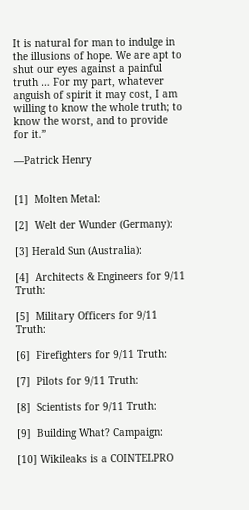It is natural for man to indulge in the illusions of hope. We are apt to shut our eyes against a painful truth … For my part, whatever anguish of spirit it may cost, I am willing to know the whole truth; to know the worst, and to provide for it.”

—Patrick Henry


[1]  Molten Metal:

[2]  Welt der Wunder (Germany):

[3] Herald Sun (Australia):

[4]  Architects & Engineers for 9/11 Truth:

[5]  Military Officers for 9/11 Truth:

[6]  Firefighters for 9/11 Truth:

[7]  Pilots for 9/11 Truth:

[8]  Scientists for 9/11 Truth:

[9]  Building What? Campaign:

[10] Wikileaks is a COINTELPRO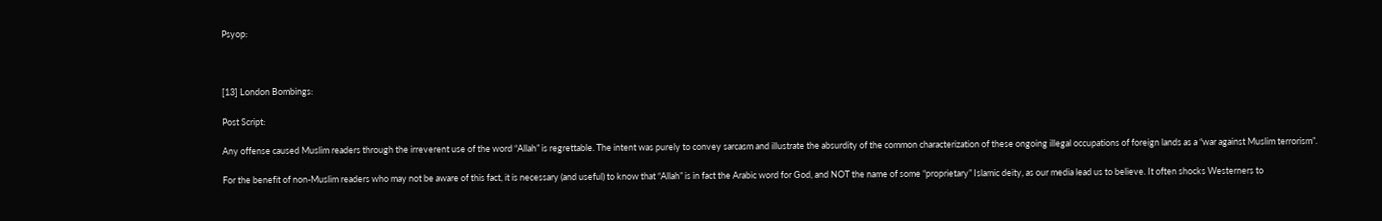Psyop:



[13] London Bombings:

Post Script:

Any offense caused Muslim readers through the irreverent use of the word “Allah” is regrettable. The intent was purely to convey sarcasm and illustrate the absurdity of the common characterization of these ongoing illegal occupations of foreign lands as a “war against Muslim terrorism”.

For the benefit of non-Muslim readers who may not be aware of this fact, it is necessary (and useful) to know that “Allah” is in fact the Arabic word for God, and NOT the name of some “proprietary” Islamic deity, as our media lead us to believe. It often shocks Westerners to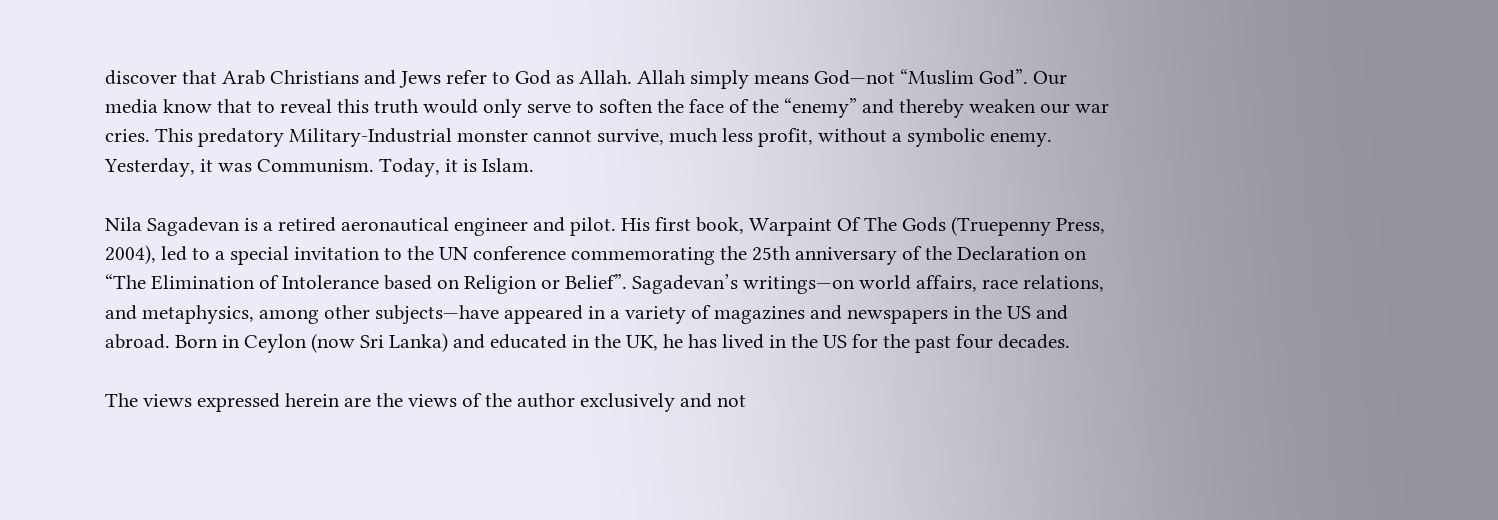discover that Arab Christians and Jews refer to God as Allah. Allah simply means God—not “Muslim God”. Our media know that to reveal this truth would only serve to soften the face of the “enemy” and thereby weaken our war cries. This predatory Military-Industrial monster cannot survive, much less profit, without a symbolic enemy. Yesterday, it was Communism. Today, it is Islam.

Nila Sagadevan is a retired aeronautical engineer and pilot. His first book, Warpaint Of The Gods (Truepenny Press, 2004), led to a special invitation to the UN conference commemorating the 25th anniversary of the Declaration on “The Elimination of Intolerance based on Religion or Belief”. Sagadevan’s writings—on world affairs, race relations, and metaphysics, among other subjects—have appeared in a variety of magazines and newspapers in the US and abroad. Born in Ceylon (now Sri Lanka) and educated in the UK, he has lived in the US for the past four decades.

The views expressed herein are the views of the author exclusively and not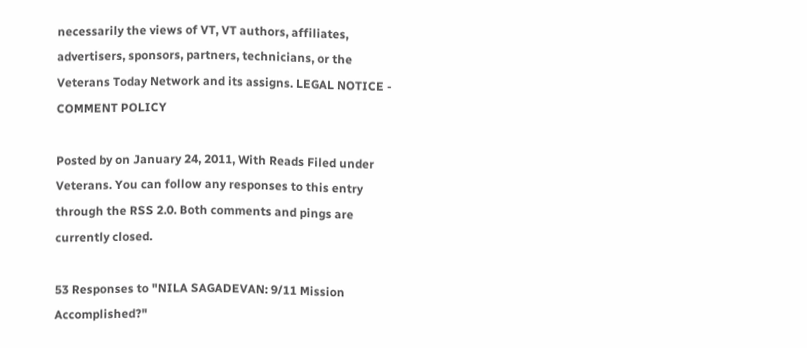necessarily the views of VT, VT authors, affiliates, advertisers, sponsors, partners, technicians, or the Veterans Today Network and its assigns. LEGAL NOTICE - COMMENT POLICY

Posted by on January 24, 2011, With Reads Filed under Veterans. You can follow any responses to this entry through the RSS 2.0. Both comments and pings are currently closed.

53 Responses to "NILA SAGADEVAN: 9/11 Mission Accomplished?"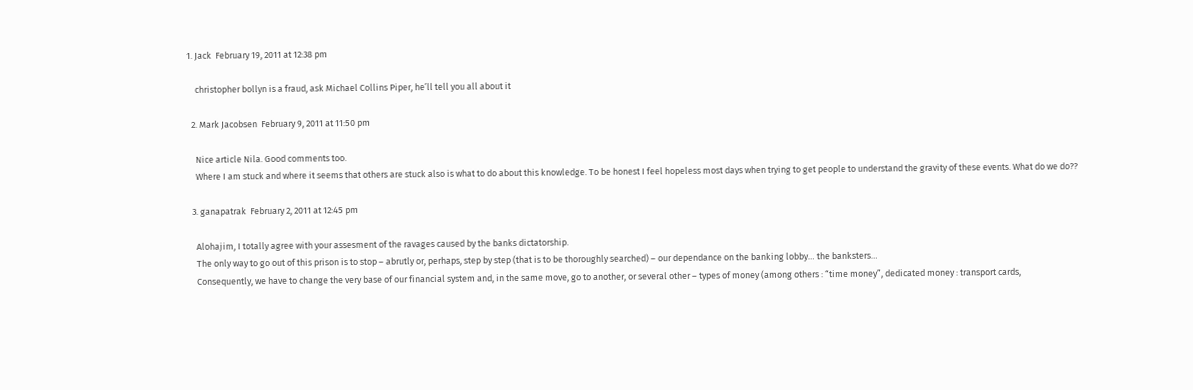1. Jack  February 19, 2011 at 12:38 pm

    christopher bollyn is a fraud, ask Michael Collins Piper, he’ll tell you all about it

  2. Mark Jacobsen  February 9, 2011 at 11:50 pm

    Nice article Nila. Good comments too.
    Where I am stuck and where it seems that others are stuck also is what to do about this knowledge. To be honest I feel hopeless most days when trying to get people to understand the gravity of these events. What do we do??

  3. ganapatrak  February 2, 2011 at 12:45 pm

    Alohajim, I totally agree with your assesment of the ravages caused by the banks dictatorship.
    The only way to go out of this prison is to stop – abrutly or, perhaps, step by step (that is to be thoroughly searched) – our dependance on the banking lobby… the banksters…
    Consequently, we have to change the very base of our financial system and, in the same move, go to another, or several other – types of money (among others : “time money”, dedicated money : transport cards,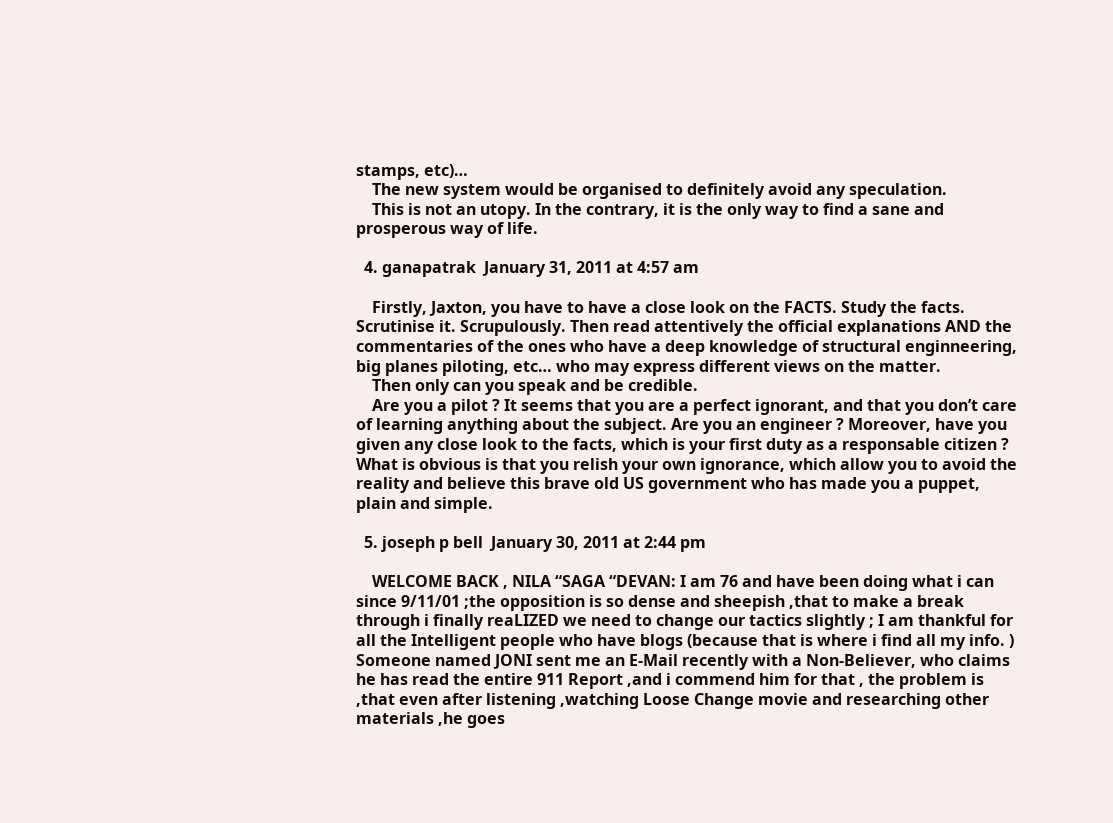stamps, etc)…
    The new system would be organised to definitely avoid any speculation.
    This is not an utopy. In the contrary, it is the only way to find a sane and prosperous way of life.

  4. ganapatrak  January 31, 2011 at 4:57 am

    Firstly, Jaxton, you have to have a close look on the FACTS. Study the facts. Scrutinise it. Scrupulously. Then read attentively the official explanations AND the commentaries of the ones who have a deep knowledge of structural enginneering, big planes piloting, etc… who may express different views on the matter.
    Then only can you speak and be credible.
    Are you a pilot ? It seems that you are a perfect ignorant, and that you don’t care of learning anything about the subject. Are you an engineer ? Moreover, have you given any close look to the facts, which is your first duty as a responsable citizen ? What is obvious is that you relish your own ignorance, which allow you to avoid the reality and believe this brave old US government who has made you a puppet, plain and simple.

  5. joseph p bell  January 30, 2011 at 2:44 pm

    WELCOME BACK , NILA “SAGA “DEVAN: I am 76 and have been doing what i can since 9/11/01 ;the opposition is so dense and sheepish ,that to make a break through i finally reaLIZED we need to change our tactics slightly ; I am thankful for all the Intelligent people who have blogs (because that is where i find all my info. ) Someone named JONI sent me an E-Mail recently with a Non-Believer, who claims he has read the entire 911 Report ,and i commend him for that , the problem is ,that even after listening ,watching Loose Change movie and researching other materials ,he goes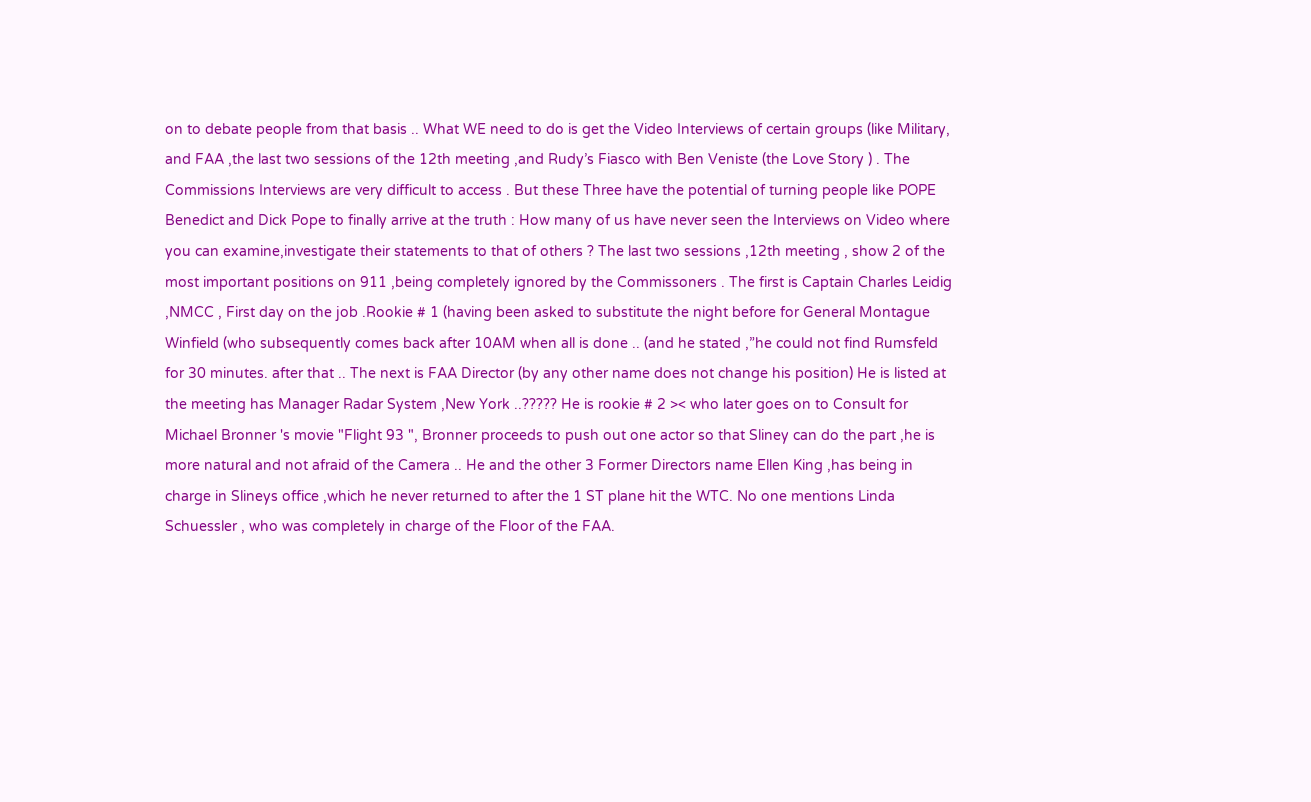on to debate people from that basis .. What WE need to do is get the Video Interviews of certain groups (like Military, and FAA ,the last two sessions of the 12th meeting ,and Rudy’s Fiasco with Ben Veniste (the Love Story ) . The Commissions Interviews are very difficult to access . But these Three have the potential of turning people like POPE Benedict and Dick Pope to finally arrive at the truth : How many of us have never seen the Interviews on Video where you can examine,investigate their statements to that of others ? The last two sessions ,12th meeting , show 2 of the most important positions on 911 ,being completely ignored by the Commissoners . The first is Captain Charles Leidig ,NMCC , First day on the job .Rookie # 1 (having been asked to substitute the night before for General Montague Winfield (who subsequently comes back after 10AM when all is done .. (and he stated ,”he could not find Rumsfeld for 30 minutes. after that .. The next is FAA Director (by any other name does not change his position) He is listed at the meeting has Manager Radar System ,New York ..????? He is rookie # 2 >< who later goes on to Consult for Michael Bronner 's movie "Flight 93 ", Bronner proceeds to push out one actor so that Sliney can do the part ,he is more natural and not afraid of the Camera .. He and the other 3 Former Directors name Ellen King ,has being in charge in Slineys office ,which he never returned to after the 1 ST plane hit the WTC. No one mentions Linda Schuessler , who was completely in charge of the Floor of the FAA.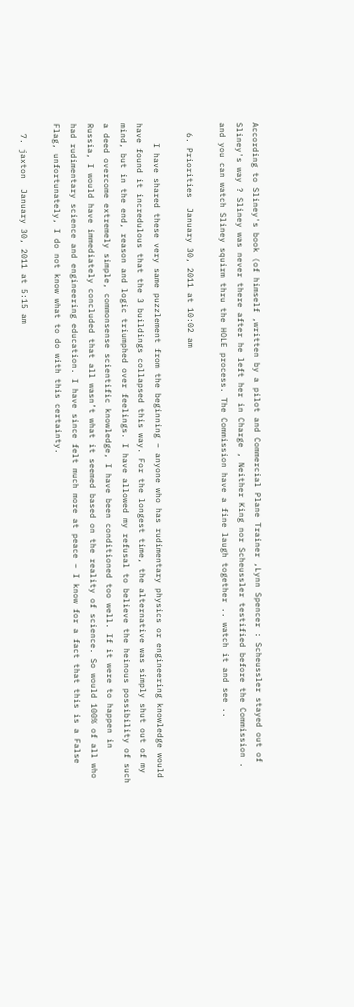According to Sliney's book (of himself ,written by a pilot and Commercial Plane Trainer ,Lynn Spencer : Scheussler stayed out of Sliney's way ? Sliney was never there after he left her in Charge , Neither King nor Scheussler testified before the Commission . and you can watch Sliney squirm thru the HOLE process. The Commission have a fine laugh together .. watch it and see ..

  6. Priorities  January 30, 2011 at 10:02 am

    I have shared these very same puzzlement from the beginning – anyone who has rudimentary physics or engineering knowledge would have found it incredulous that the 3 buildings collapsed this way. For the longest time, the alternative was simply shut out of my mind, but in the end, reason and logic triumphed over feelings. I have allowed my refusal to believe the heinous possibility of such a deed overcome extremely simple, commonsense scientific knowledge, I have been conditioned too well. If it were to happen in Russia, I would have immediately concluded that all wasn’t what it seemed based on the reality of science. So would 100% of all who had rudimentary science and engineering education. I have since felt much more at peace – I know for a fact that this is a False Flag, unfortunately, I do not know what to do with this certainty.

  7. jaxton  January 30, 2011 at 5:15 am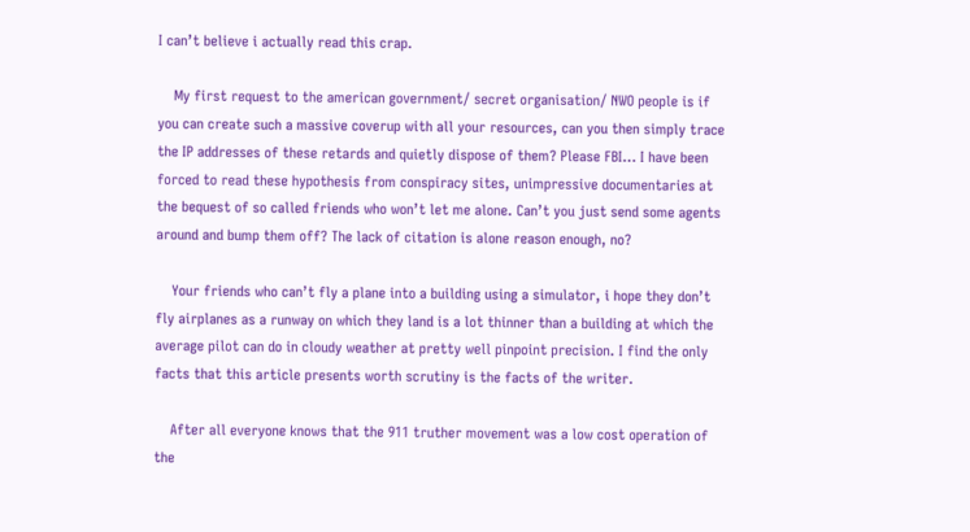I can’t believe i actually read this crap.

    My first request to the american government/ secret organisation/ NWO people is if you can create such a massive coverup with all your resources, can you then simply trace the IP addresses of these retards and quietly dispose of them? Please FBI… I have been forced to read these hypothesis from conspiracy sites, unimpressive documentaries at the bequest of so called friends who won’t let me alone. Can’t you just send some agents around and bump them off? The lack of citation is alone reason enough, no?

    Your friends who can’t fly a plane into a building using a simulator, i hope they don’t fly airplanes as a runway on which they land is a lot thinner than a building at which the average pilot can do in cloudy weather at pretty well pinpoint precision. I find the only facts that this article presents worth scrutiny is the facts of the writer.

    After all everyone knows that the 911 truther movement was a low cost operation of the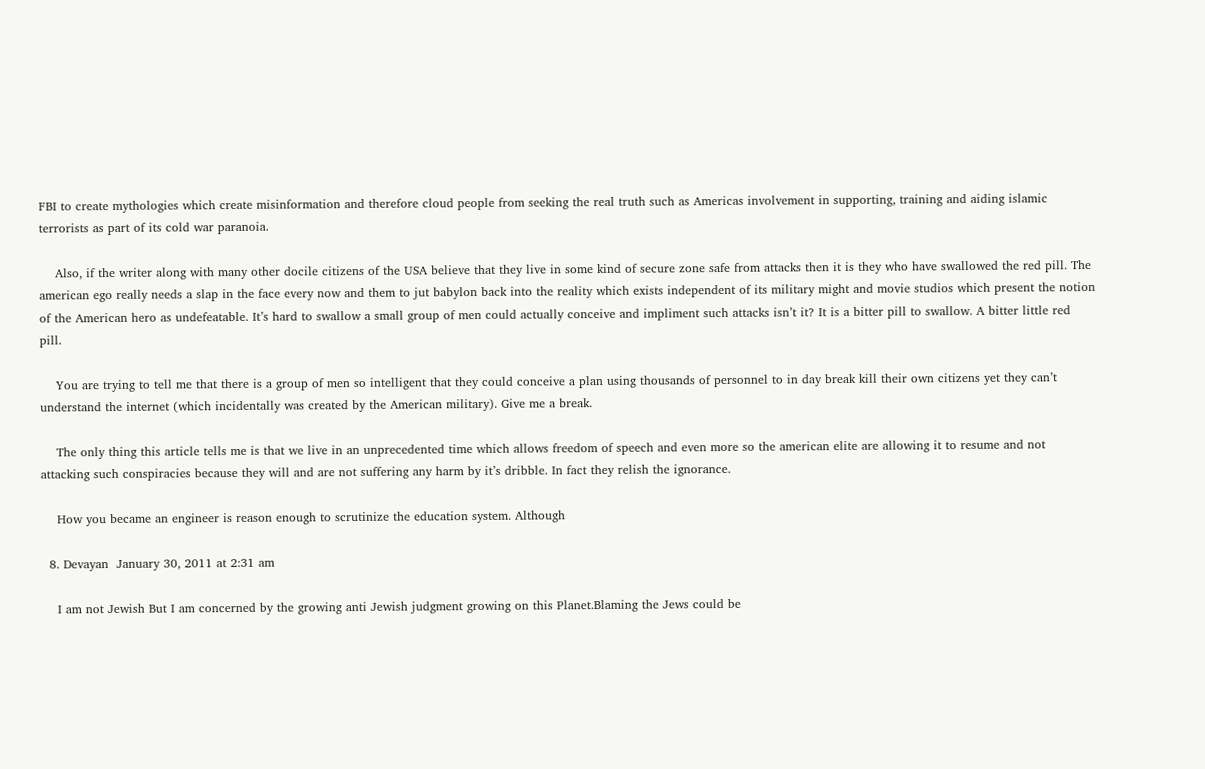FBI to create mythologies which create misinformation and therefore cloud people from seeking the real truth such as Americas involvement in supporting, training and aiding islamic terrorists as part of its cold war paranoia.

    Also, if the writer along with many other docile citizens of the USA believe that they live in some kind of secure zone safe from attacks then it is they who have swallowed the red pill. The american ego really needs a slap in the face every now and them to jut babylon back into the reality which exists independent of its military might and movie studios which present the notion of the American hero as undefeatable. It’s hard to swallow a small group of men could actually conceive and impliment such attacks isn’t it? It is a bitter pill to swallow. A bitter little red pill.

    You are trying to tell me that there is a group of men so intelligent that they could conceive a plan using thousands of personnel to in day break kill their own citizens yet they can’t understand the internet (which incidentally was created by the American military). Give me a break.

    The only thing this article tells me is that we live in an unprecedented time which allows freedom of speech and even more so the american elite are allowing it to resume and not attacking such conspiracies because they will and are not suffering any harm by it’s dribble. In fact they relish the ignorance.

    How you became an engineer is reason enough to scrutinize the education system. Although

  8. Devayan  January 30, 2011 at 2:31 am

    I am not Jewish But I am concerned by the growing anti Jewish judgment growing on this Planet.Blaming the Jews could be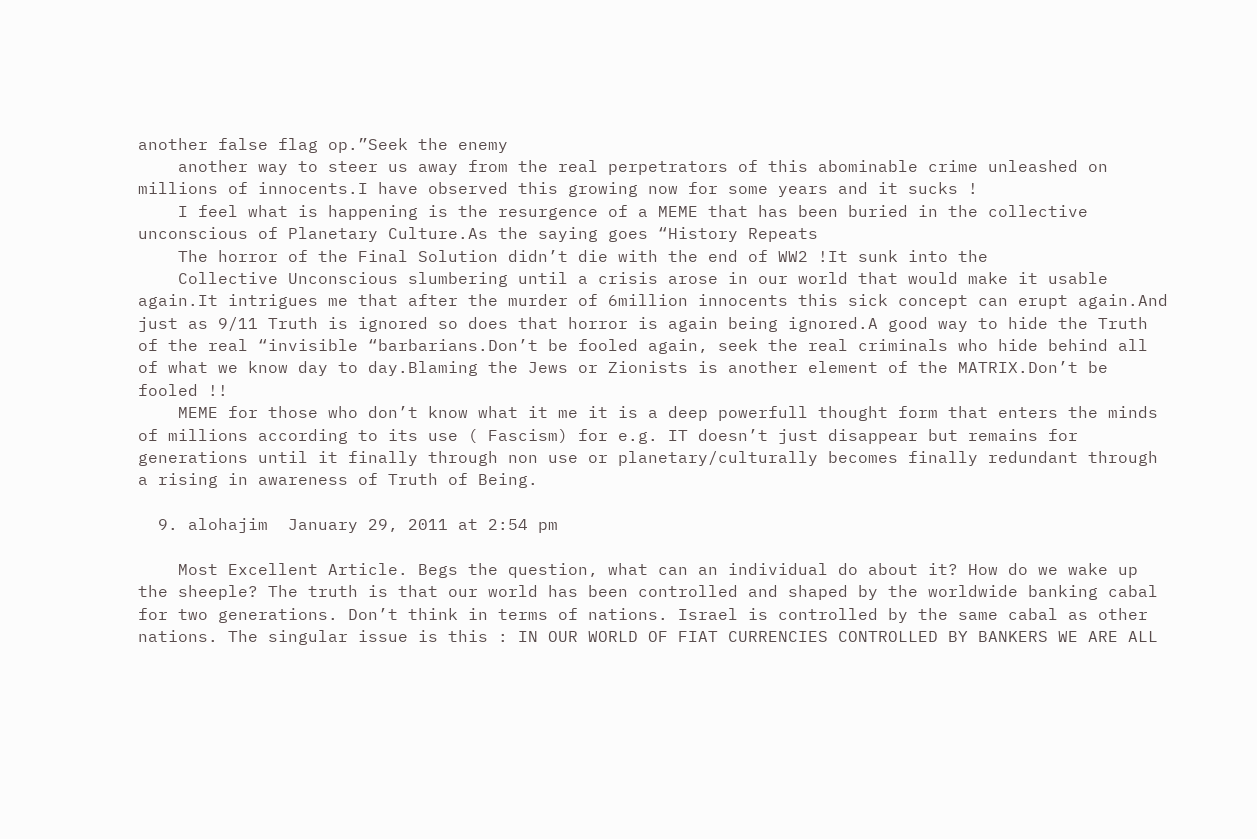another false flag op.”Seek the enemy
    another way to steer us away from the real perpetrators of this abominable crime unleashed on millions of innocents.I have observed this growing now for some years and it sucks !
    I feel what is happening is the resurgence of a MEME that has been buried in the collective unconscious of Planetary Culture.As the saying goes “History Repeats
    The horror of the Final Solution didn’t die with the end of WW2 !It sunk into the
    Collective Unconscious slumbering until a crisis arose in our world that would make it usable again.It intrigues me that after the murder of 6million innocents this sick concept can erupt again.And just as 9/11 Truth is ignored so does that horror is again being ignored.A good way to hide the Truth of the real “invisible “barbarians.Don’t be fooled again, seek the real criminals who hide behind all of what we know day to day.Blaming the Jews or Zionists is another element of the MATRIX.Don’t be fooled !!
    MEME for those who don’t know what it me it is a deep powerfull thought form that enters the minds of millions according to its use ( Fascism) for e.g. IT doesn’t just disappear but remains for generations until it finally through non use or planetary/culturally becomes finally redundant through a rising in awareness of Truth of Being.

  9. alohajim  January 29, 2011 at 2:54 pm

    Most Excellent Article. Begs the question, what can an individual do about it? How do we wake up the sheeple? The truth is that our world has been controlled and shaped by the worldwide banking cabal for two generations. Don’t think in terms of nations. Israel is controlled by the same cabal as other nations. The singular issue is this : IN OUR WORLD OF FIAT CURRENCIES CONTROLLED BY BANKERS WE ARE ALL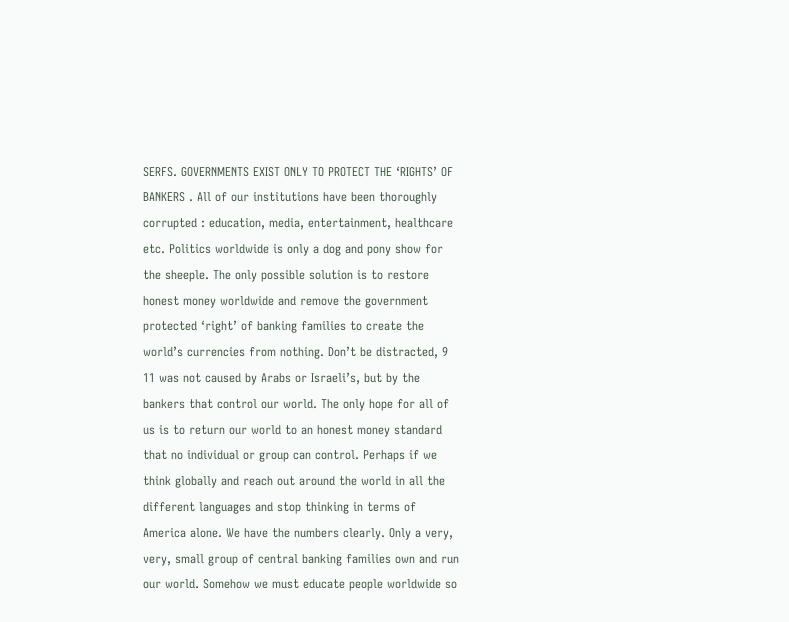SERFS. GOVERNMENTS EXIST ONLY TO PROTECT THE ‘RIGHTS’ OF BANKERS . All of our institutions have been thoroughly corrupted : education, media, entertainment, healthcare etc. Politics worldwide is only a dog and pony show for the sheeple. The only possible solution is to restore honest money worldwide and remove the government protected ‘right’ of banking families to create the world’s currencies from nothing. Don’t be distracted, 9 11 was not caused by Arabs or Israeli’s, but by the bankers that control our world. The only hope for all of us is to return our world to an honest money standard that no individual or group can control. Perhaps if we think globally and reach out around the world in all the different languages and stop thinking in terms of America alone. We have the numbers clearly. Only a very, very, small group of central banking families own and run our world. Somehow we must educate people worldwide so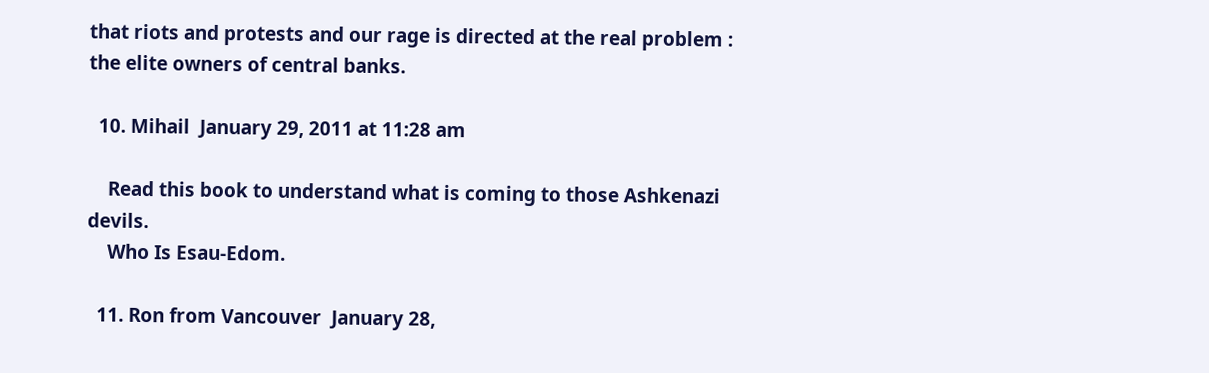that riots and protests and our rage is directed at the real problem : the elite owners of central banks.

  10. Mihail  January 29, 2011 at 11:28 am

    Read this book to understand what is coming to those Ashkenazi devils.
    Who Is Esau-Edom.

  11. Ron from Vancouver  January 28,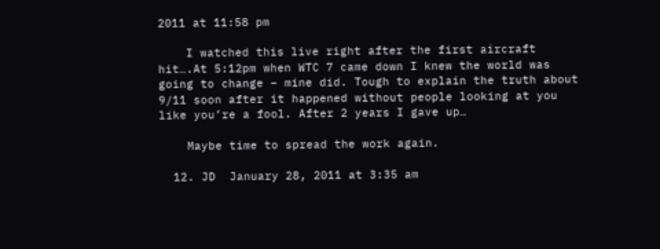2011 at 11:58 pm

    I watched this live right after the first aircraft hit….At 5:12pm when WTC 7 came down I knew the world was going to change – mine did. Tough to explain the truth about 9/11 soon after it happened without people looking at you like you’re a fool. After 2 years I gave up…

    Maybe time to spread the work again.

  12. JD  January 28, 2011 at 3:35 am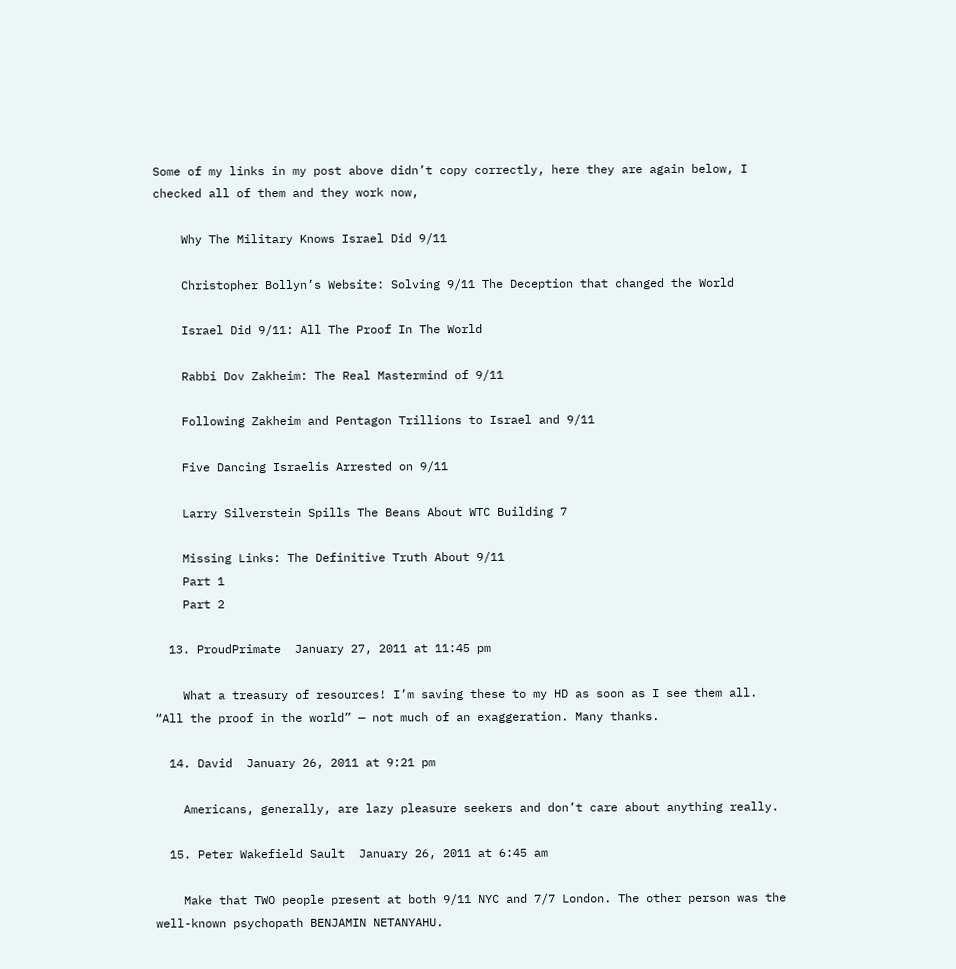Some of my links in my post above didn’t copy correctly, here they are again below, I checked all of them and they work now,

    Why The Military Knows Israel Did 9/11

    Christopher Bollyn’s Website: Solving 9/11 The Deception that changed the World

    Israel Did 9/11: All The Proof In The World

    Rabbi Dov Zakheim: The Real Mastermind of 9/11

    Following Zakheim and Pentagon Trillions to Israel and 9/11

    Five Dancing Israelis Arrested on 9/11

    Larry Silverstein Spills The Beans About WTC Building 7

    Missing Links: The Definitive Truth About 9/11
    Part 1
    Part 2

  13. ProudPrimate  January 27, 2011 at 11:45 pm

    What a treasury of resources! I’m saving these to my HD as soon as I see them all. “All the proof in the world” — not much of an exaggeration. Many thanks.

  14. David  January 26, 2011 at 9:21 pm

    Americans, generally, are lazy pleasure seekers and don’t care about anything really.

  15. Peter Wakefield Sault  January 26, 2011 at 6:45 am

    Make that TWO people present at both 9/11 NYC and 7/7 London. The other person was the well-known psychopath BENJAMIN NETANYAHU.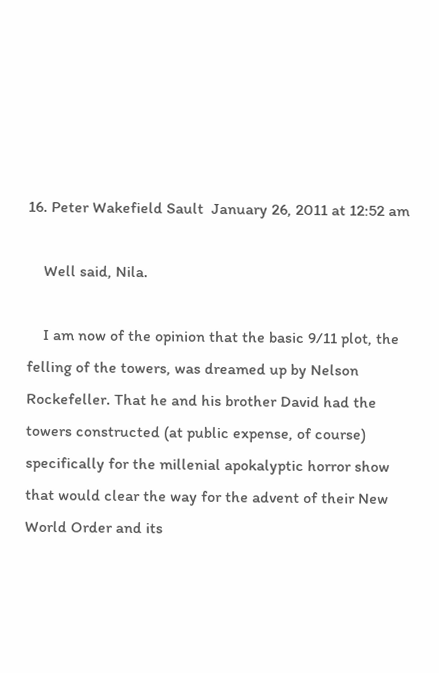16. Peter Wakefield Sault  January 26, 2011 at 12:52 am

    Well said, Nila.

    I am now of the opinion that the basic 9/11 plot, the felling of the towers, was dreamed up by Nelson Rockefeller. That he and his brother David had the towers constructed (at public expense, of course) specifically for the millenial apokalyptic horror show that would clear the way for the advent of their New World Order and its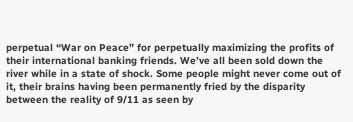perpetual “War on Peace” for perpetually maximizing the profits of their international banking friends. We’ve all been sold down the river while in a state of shock. Some people might never come out of it, their brains having been permanently fried by the disparity between the reality of 9/11 as seen by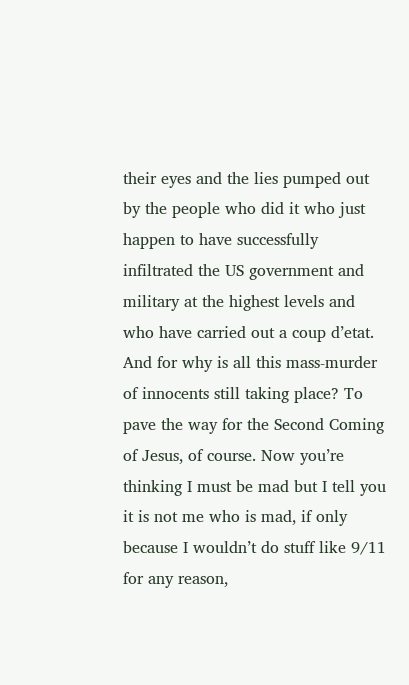their eyes and the lies pumped out by the people who did it who just happen to have successfully infiltrated the US government and military at the highest levels and who have carried out a coup d’etat. And for why is all this mass-murder of innocents still taking place? To pave the way for the Second Coming of Jesus, of course. Now you’re thinking I must be mad but I tell you it is not me who is mad, if only because I wouldn’t do stuff like 9/11 for any reason,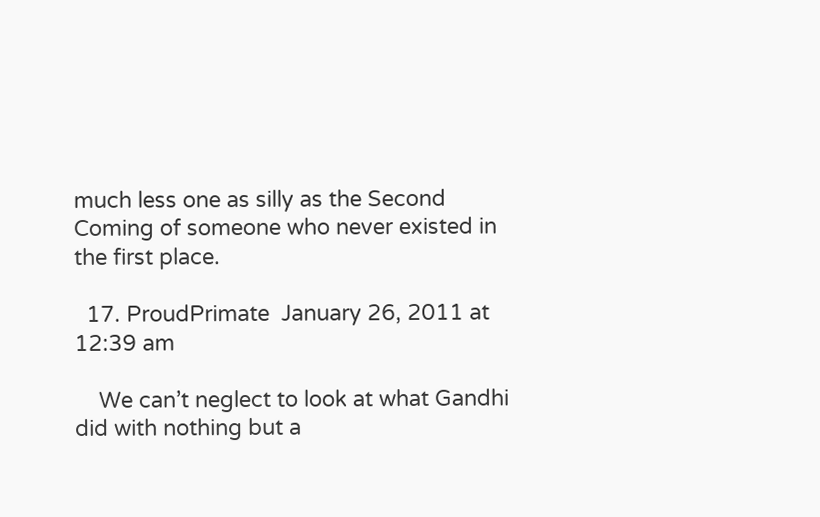much less one as silly as the Second Coming of someone who never existed in the first place.

  17. ProudPrimate  January 26, 2011 at 12:39 am

    We can’t neglect to look at what Gandhi did with nothing but a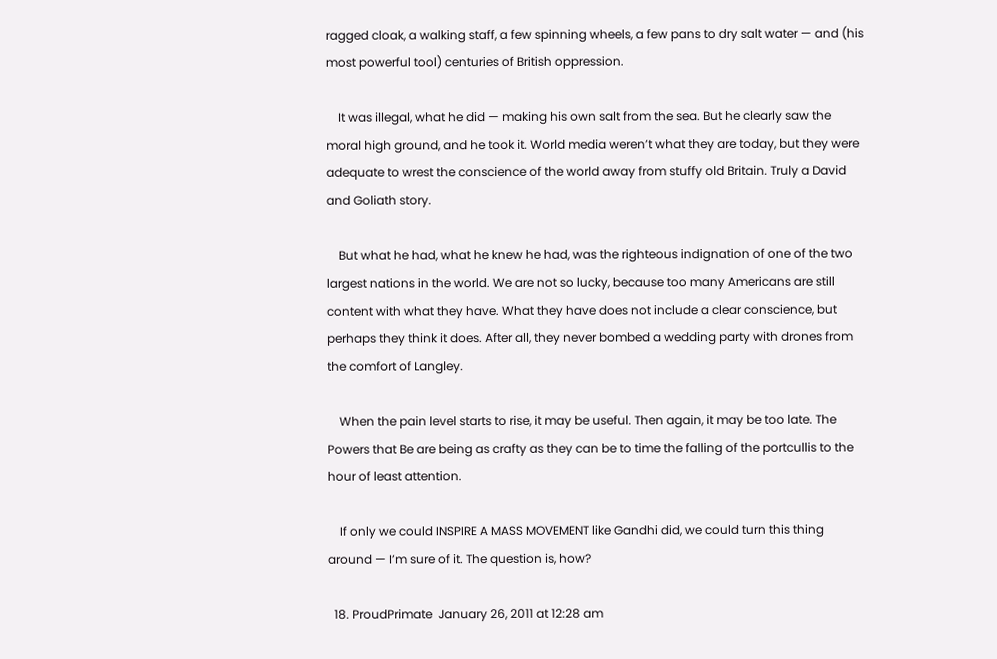ragged cloak, a walking staff, a few spinning wheels, a few pans to dry salt water — and (his most powerful tool) centuries of British oppression.

    It was illegal, what he did — making his own salt from the sea. But he clearly saw the moral high ground, and he took it. World media weren’t what they are today, but they were adequate to wrest the conscience of the world away from stuffy old Britain. Truly a David and Goliath story.

    But what he had, what he knew he had, was the righteous indignation of one of the two largest nations in the world. We are not so lucky, because too many Americans are still content with what they have. What they have does not include a clear conscience, but perhaps they think it does. After all, they never bombed a wedding party with drones from the comfort of Langley.

    When the pain level starts to rise, it may be useful. Then again, it may be too late. The Powers that Be are being as crafty as they can be to time the falling of the portcullis to the hour of least attention.

    If only we could INSPIRE A MASS MOVEMENT like Gandhi did, we could turn this thing around — I’m sure of it. The question is, how?

  18. ProudPrimate  January 26, 2011 at 12:28 am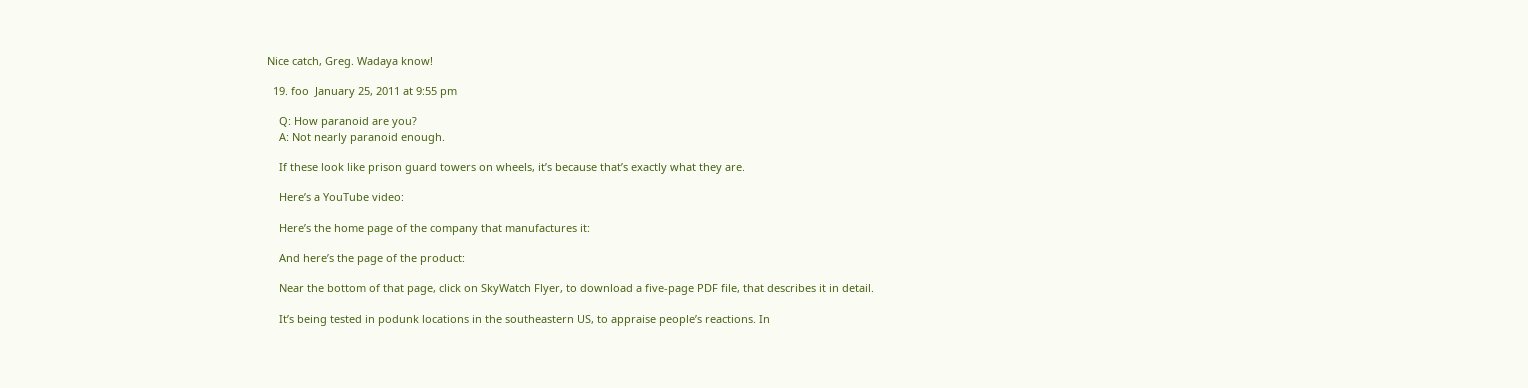Nice catch, Greg. Wadaya know!

  19. foo  January 25, 2011 at 9:55 pm

    Q: How paranoid are you?
    A: Not nearly paranoid enough.

    If these look like prison guard towers on wheels, it’s because that’s exactly what they are.

    Here’s a YouTube video:

    Here’s the home page of the company that manufactures it:

    And here’s the page of the product:

    Near the bottom of that page, click on SkyWatch Flyer, to download a five-page PDF file, that describes it in detail.

    It’s being tested in podunk locations in the southeastern US, to appraise people’s reactions. In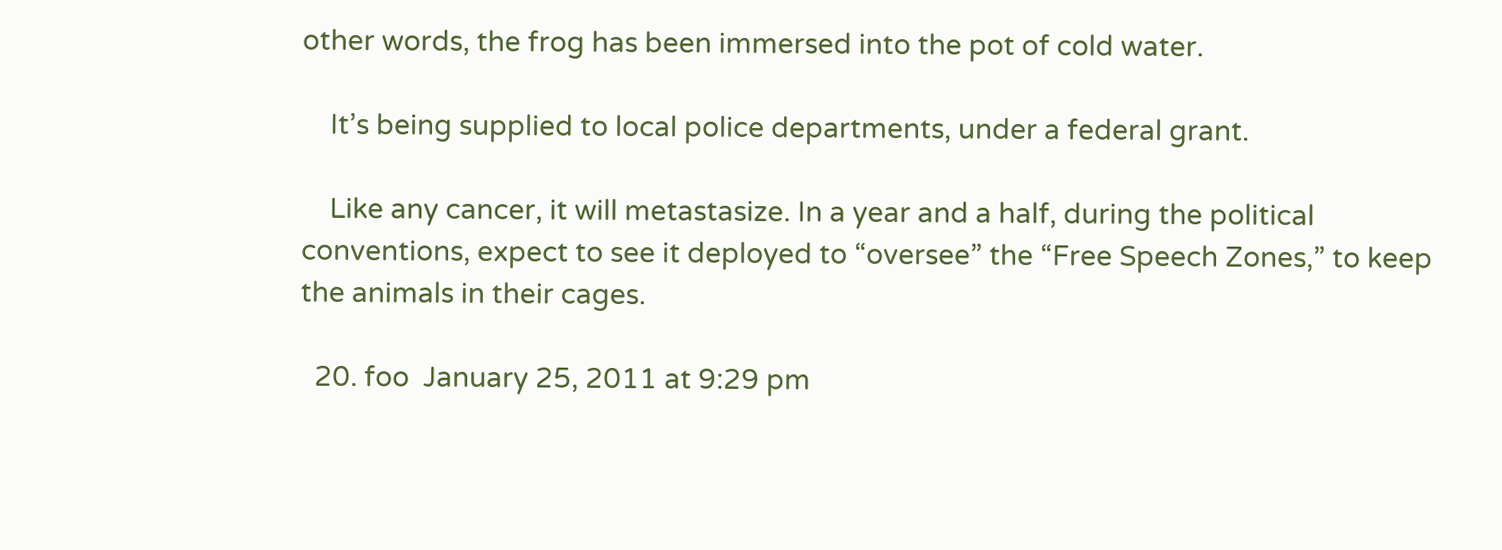other words, the frog has been immersed into the pot of cold water.

    It’s being supplied to local police departments, under a federal grant.

    Like any cancer, it will metastasize. In a year and a half, during the political conventions, expect to see it deployed to “oversee” the “Free Speech Zones,” to keep the animals in their cages.

  20. foo  January 25, 2011 at 9:29 pm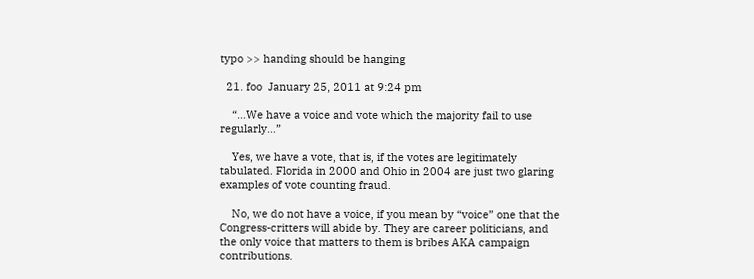typo >> handing should be hanging

  21. foo  January 25, 2011 at 9:24 pm

    “…We have a voice and vote which the majority fail to use regularly…”

    Yes, we have a vote, that is, if the votes are legitimately tabulated. Florida in 2000 and Ohio in 2004 are just two glaring examples of vote counting fraud.

    No, we do not have a voice, if you mean by “voice” one that the Congress-critters will abide by. They are career politicians, and the only voice that matters to them is bribes AKA campaign contributions.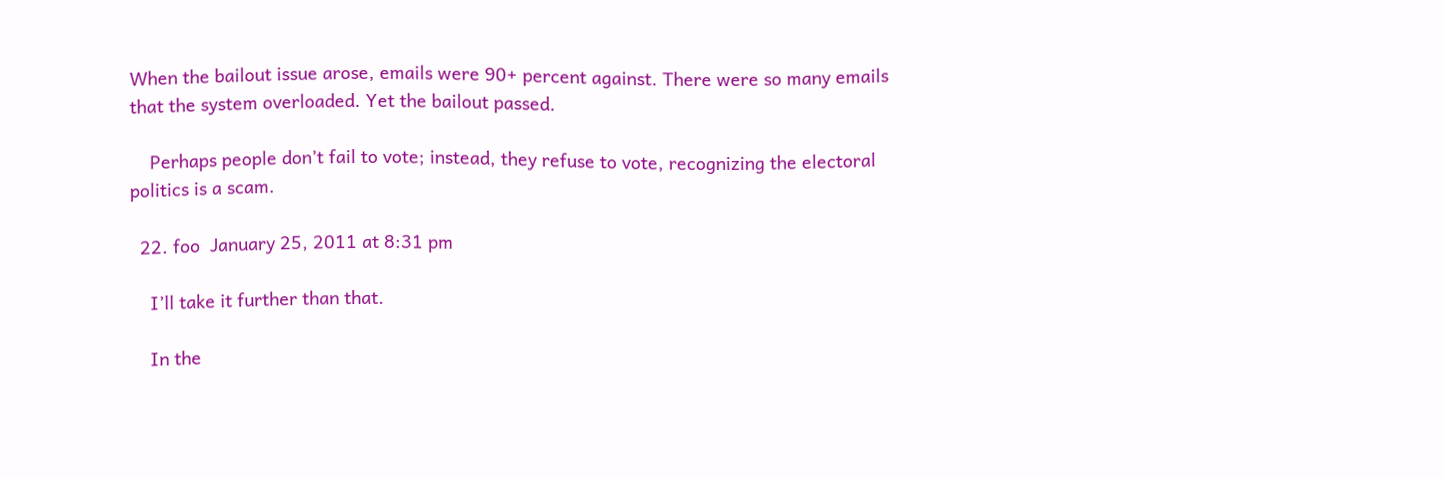When the bailout issue arose, emails were 90+ percent against. There were so many emails that the system overloaded. Yet the bailout passed.

    Perhaps people don’t fail to vote; instead, they refuse to vote, recognizing the electoral politics is a scam.

  22. foo  January 25, 2011 at 8:31 pm

    I’ll take it further than that.

    In the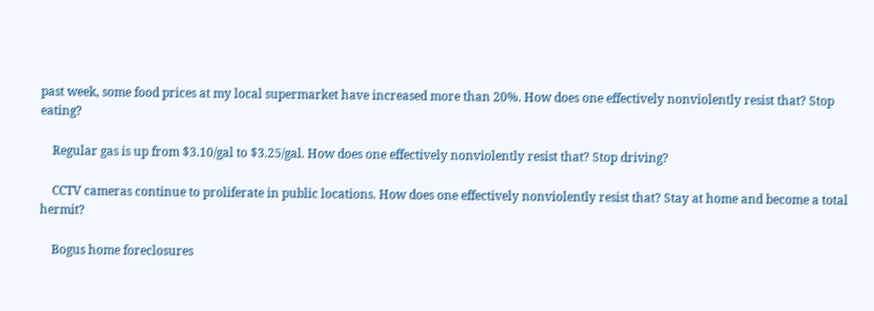past week, some food prices at my local supermarket have increased more than 20%. How does one effectively nonviolently resist that? Stop eating?

    Regular gas is up from $3.10/gal to $3.25/gal. How does one effectively nonviolently resist that? Stop driving?

    CCTV cameras continue to proliferate in public locations. How does one effectively nonviolently resist that? Stay at home and become a total hermit?

    Bogus home foreclosures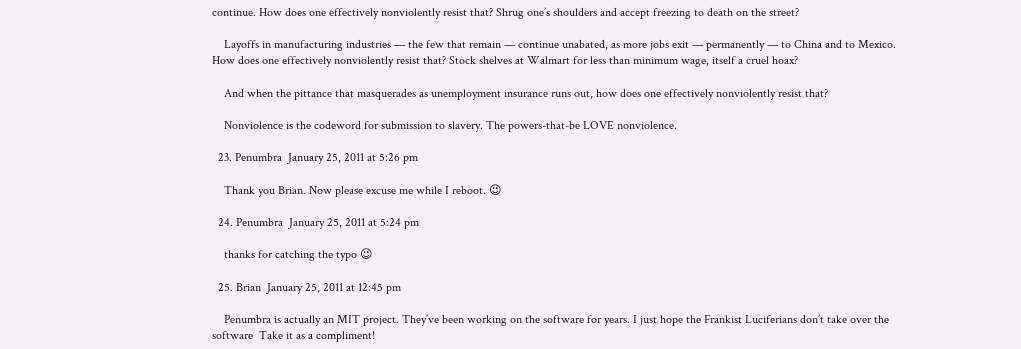continue. How does one effectively nonviolently resist that? Shrug one’s shoulders and accept freezing to death on the street?

    Layoffs in manufacturing industries — the few that remain — continue unabated, as more jobs exit — permanently — to China and to Mexico. How does one effectively nonviolently resist that? Stock shelves at Walmart for less than minimum wage, itself a cruel hoax?

    And when the pittance that masquerades as unemployment insurance runs out, how does one effectively nonviolently resist that?

    Nonviolence is the codeword for submission to slavery. The powers-that-be LOVE nonviolence.

  23. Penumbra  January 25, 2011 at 5:26 pm

    Thank you Brian. Now please excuse me while I reboot. 😉

  24. Penumbra  January 25, 2011 at 5:24 pm

    thanks for catching the typo 😉

  25. Brian  January 25, 2011 at 12:45 pm

    Penumbra is actually an MIT project. They’ve been working on the software for years. I just hope the Frankist Luciferians don’t take over the software  Take it as a compliment!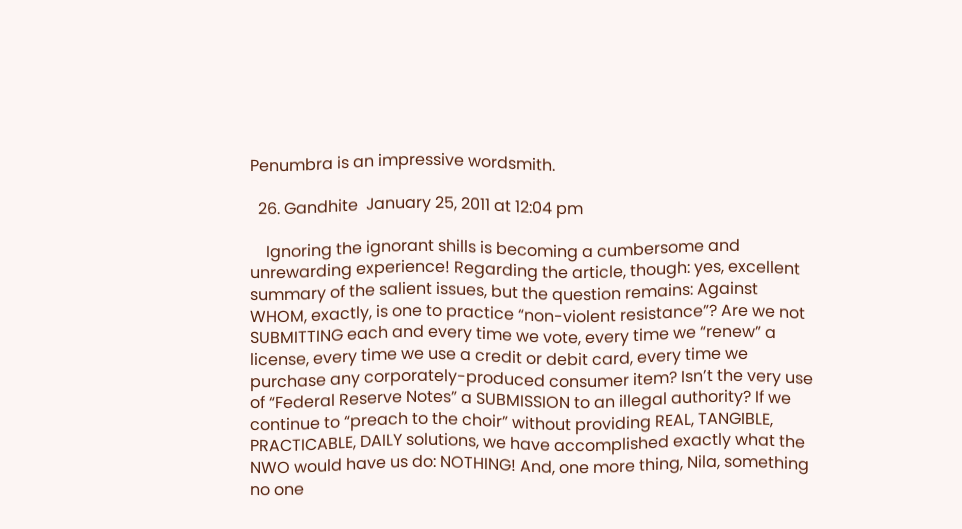Penumbra is an impressive wordsmith.

  26. Gandhite  January 25, 2011 at 12:04 pm

    Ignoring the ignorant shills is becoming a cumbersome and unrewarding experience! Regarding the article, though: yes, excellent summary of the salient issues, but the question remains: Against WHOM, exactly, is one to practice “non-violent resistance”? Are we not SUBMITTING each and every time we vote, every time we “renew” a license, every time we use a credit or debit card, every time we purchase any corporately-produced consumer item? Isn’t the very use of “Federal Reserve Notes” a SUBMISSION to an illegal authority? If we continue to “preach to the choir” without providing REAL, TANGIBLE, PRACTICABLE, DAILY solutions, we have accomplished exactly what the NWO would have us do: NOTHING! And, one more thing, Nila, something no one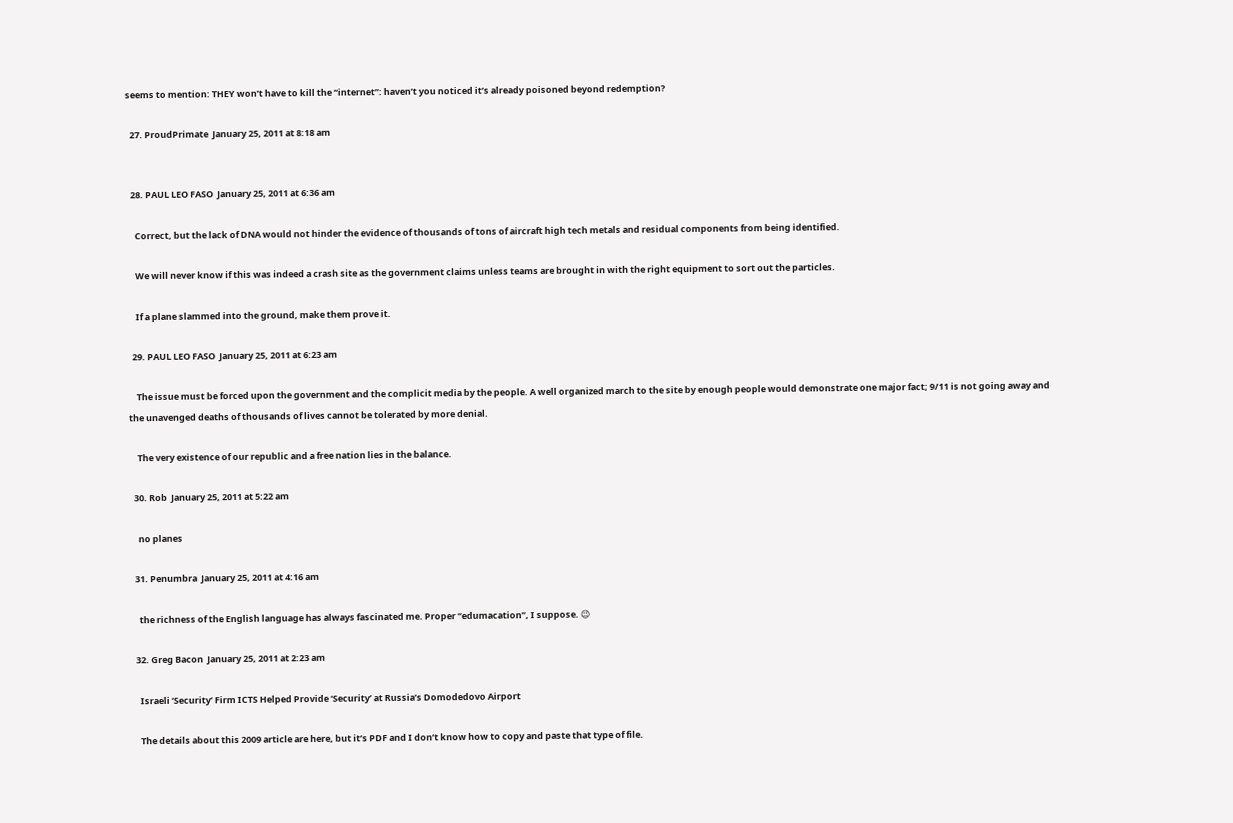seems to mention: THEY won’t have to kill the “internet”: haven’t you noticed it’s already poisoned beyond redemption?

  27. ProudPrimate  January 25, 2011 at 8:18 am


  28. PAUL LEO FASO  January 25, 2011 at 6:36 am

    Correct, but the lack of DNA would not hinder the evidence of thousands of tons of aircraft high tech metals and residual components from being identified.

    We will never know if this was indeed a crash site as the government claims unless teams are brought in with the right equipment to sort out the particles.

    If a plane slammed into the ground, make them prove it.

  29. PAUL LEO FASO  January 25, 2011 at 6:23 am

    The issue must be forced upon the government and the complicit media by the people. A well organized march to the site by enough people would demonstrate one major fact; 9/11 is not going away and the unavenged deaths of thousands of lives cannot be tolerated by more denial.

    The very existence of our republic and a free nation lies in the balance.

  30. Rob  January 25, 2011 at 5:22 am

    no planes

  31. Penumbra  January 25, 2011 at 4:16 am

    the richness of the English language has always fascinated me. Proper “edumacation”, I suppose. 😉

  32. Greg Bacon  January 25, 2011 at 2:23 am

    Israeli ‘Security’ Firm ICTS Helped Provide ‘Security’ at Russia’s Domodedovo Airport

    The details about this 2009 article are here, but it’s PDF and I don’t know how to copy and paste that type of file.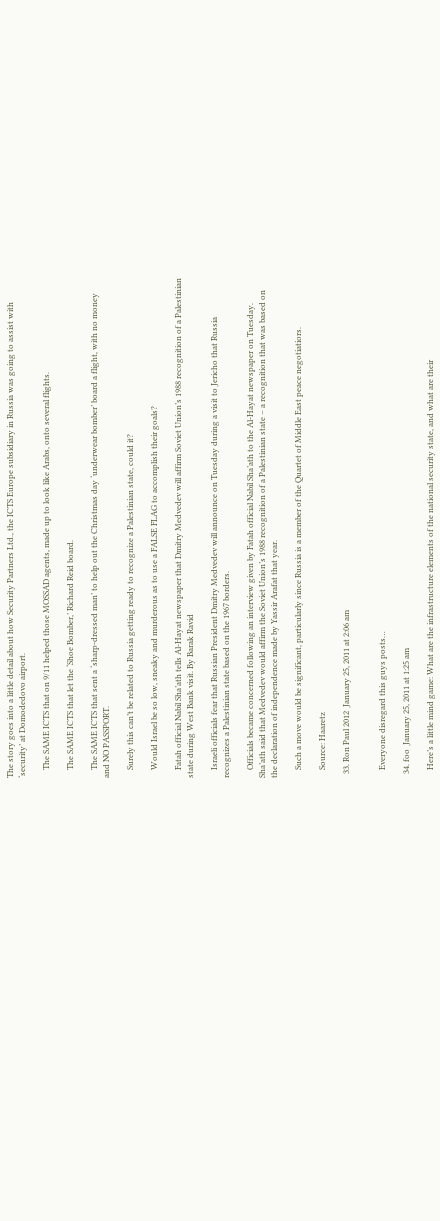The story goes into a little detail about how Security Partners Ltd., the ICTS Europe subsidiary in Russia was going to assist with ‘security’ at Domodedovo airport.

    The SAME ICTS that on 9/11 helped those MOSSAD agents, made up to look like Arabs, onto several flights.

    The SAME ICTS that let the ‘Shoe Bomber,’ Richard Reid board.

    The SAME ICTS that sent a ‘sharp-dressed man’ to help out the Christmas day ‘underwear bomber’ board a flight, with no money and NO PASSPORT.

    Surely this can’t be related to Russia getting ready to recognize a Palestinian state, could it?

    Would Israel be so low, sneaky and murderous as to use a FALSE FLAG to accomplish their goals?

    Fatah official Nabil Sha’ath tells Al-Hayat newspaper that Dmitry Medvedev will affirm Soviet Union’s 1988 recognition of a Palestinian state during West Bank visit. By Barak Ravid

    Israeli officials fear that Russian President Dmitry Medvedev will announce on Tuesday during a visit to Jericho that Russia recognizes a Palestinian state based on the 1967 borders.

    Officials became concerned following an interview given by Fatah official Nabil Sha’ath to the Al-Hayat newspaper on Tuesday. Sha’ath said that Medvedev would affirm the Soviet Union’s 1988 recognition of a Palestinian state – a recognition that was based on the declaration of independence made by Yassir Arafat that year.

    Such a move would be significant, particularly since Russia is a member of the Quartet of Middle East peace negotiatiors.

    Source: Haaretz

  33. Ron Paul 2012  January 25, 2011 at 2:06 am


    Everyone disregard this guys posts…

  34. foo  January 25, 2011 at 1:25 am

    Here’s a little mind game: What are the infrastructure elements of the national security state, and what are their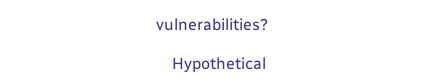vulnerabilities?

    Hypothetical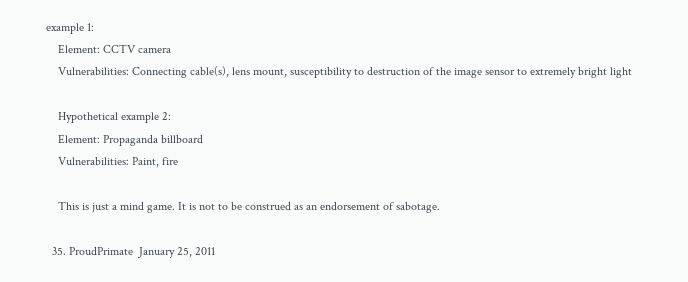example 1:
    Element: CCTV camera
    Vulnerabilities: Connecting cable(s), lens mount, susceptibility to destruction of the image sensor to extremely bright light

    Hypothetical example 2:
    Element: Propaganda billboard
    Vulnerabilities: Paint, fire

    This is just a mind game. It is not to be construed as an endorsement of sabotage.

  35. ProudPrimate  January 25, 2011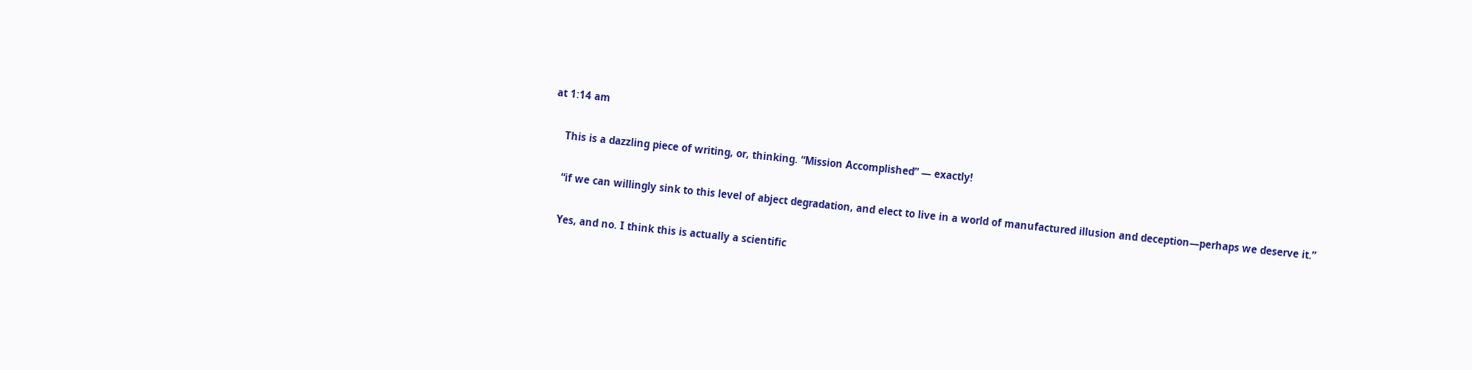at 1:14 am

    This is a dazzling piece of writing, or, thinking. “Mission Accomplished” — exactly!

    “if we can willingly sink to this level of abject degradation, and elect to live in a world of manufactured illusion and deception—perhaps we deserve it.”

    Yes, and no. I think this is actually a scientific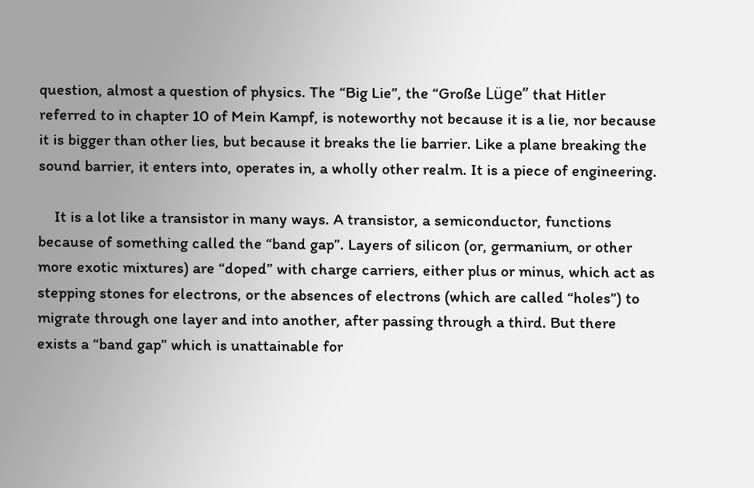question, almost a question of physics. The “Big Lie”, the “Große Lüge” that Hitler referred to in chapter 10 of Mein Kampf, is noteworthy not because it is a lie, nor because it is bigger than other lies, but because it breaks the lie barrier. Like a plane breaking the sound barrier, it enters into, operates in, a wholly other realm. It is a piece of engineering.

    It is a lot like a transistor in many ways. A transistor, a semiconductor, functions because of something called the “band gap”. Layers of silicon (or, germanium, or other more exotic mixtures) are “doped” with charge carriers, either plus or minus, which act as stepping stones for electrons, or the absences of electrons (which are called “holes”) to migrate through one layer and into another, after passing through a third. But there exists a “band gap” which is unattainable for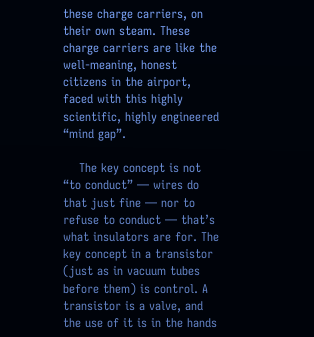these charge carriers, on their own steam. These charge carriers are like the well-meaning, honest citizens in the airport, faced with this highly scientific, highly engineered “mind gap”.

    The key concept is not “to conduct” — wires do that just fine — nor to refuse to conduct — that’s what insulators are for. The key concept in a transistor (just as in vacuum tubes before them) is control. A transistor is a valve, and the use of it is in the hands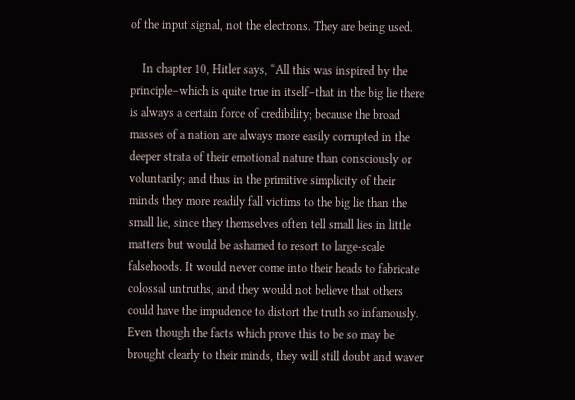of the input signal, not the electrons. They are being used.

    In chapter 10, Hitler says, “All this was inspired by the principle–which is quite true in itself–that in the big lie there is always a certain force of credibility; because the broad masses of a nation are always more easily corrupted in the deeper strata of their emotional nature than consciously or voluntarily; and thus in the primitive simplicity of their minds they more readily fall victims to the big lie than the small lie, since they themselves often tell small lies in little matters but would be ashamed to resort to large-scale falsehoods. It would never come into their heads to fabricate colossal untruths, and they would not believe that others could have the impudence to distort the truth so infamously. Even though the facts which prove this to be so may be brought clearly to their minds, they will still doubt and waver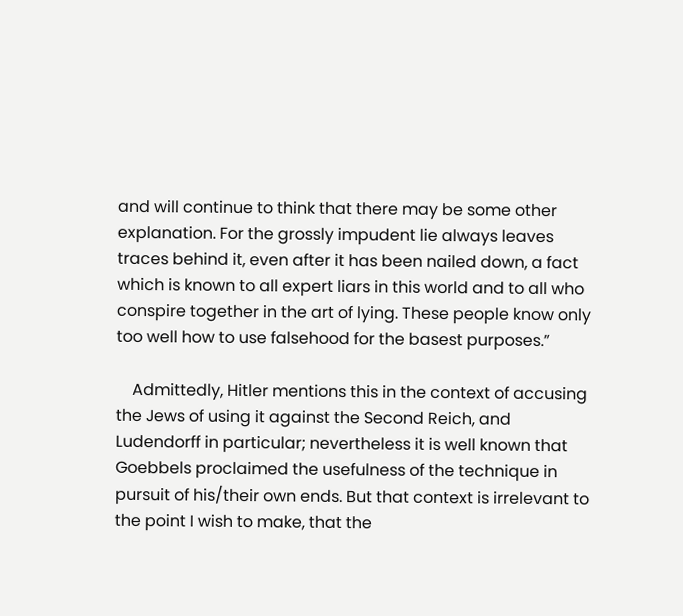and will continue to think that there may be some other explanation. For the grossly impudent lie always leaves traces behind it, even after it has been nailed down, a fact which is known to all expert liars in this world and to all who conspire together in the art of lying. These people know only too well how to use falsehood for the basest purposes.”

    Admittedly, Hitler mentions this in the context of accusing the Jews of using it against the Second Reich, and Ludendorff in particular; nevertheless it is well known that Goebbels proclaimed the usefulness of the technique in pursuit of his/their own ends. But that context is irrelevant to the point I wish to make, that the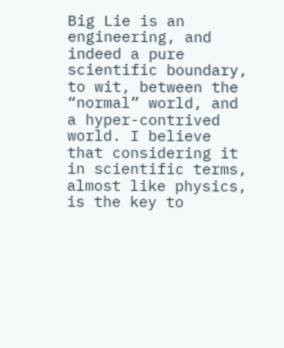Big Lie is an engineering, and indeed a pure scientific boundary, to wit, between the “normal” world, and a hyper-contrived world. I believe that considering it in scientific terms, almost like physics, is the key to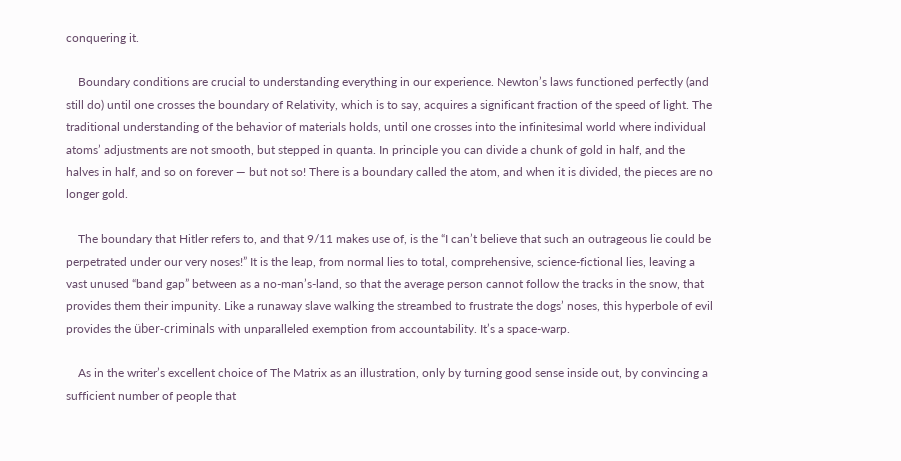conquering it.

    Boundary conditions are crucial to understanding everything in our experience. Newton’s laws functioned perfectly (and still do) until one crosses the boundary of Relativity, which is to say, acquires a significant fraction of the speed of light. The traditional understanding of the behavior of materials holds, until one crosses into the infinitesimal world where individual atoms’ adjustments are not smooth, but stepped in quanta. In principle you can divide a chunk of gold in half, and the halves in half, and so on forever — but not so! There is a boundary called the atom, and when it is divided, the pieces are no longer gold.

    The boundary that Hitler refers to, and that 9/11 makes use of, is the “I can’t believe that such an outrageous lie could be perpetrated under our very noses!” It is the leap, from normal lies to total, comprehensive, science-fictional lies, leaving a vast unused “band gap” between as a no-man’s-land, so that the average person cannot follow the tracks in the snow, that provides them their impunity. Like a runaway slave walking the streambed to frustrate the dogs’ noses, this hyperbole of evil provides the über-criminals with unparalleled exemption from accountability. It’s a space-warp.

    As in the writer’s excellent choice of The Matrix as an illustration, only by turning good sense inside out, by convincing a sufficient number of people that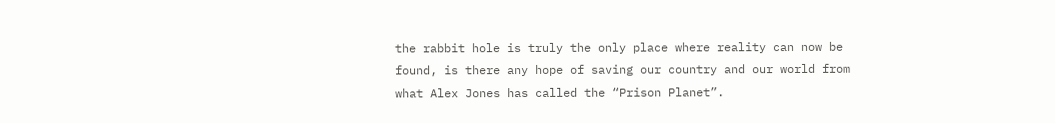the rabbit hole is truly the only place where reality can now be found, is there any hope of saving our country and our world from what Alex Jones has called the “Prison Planet”.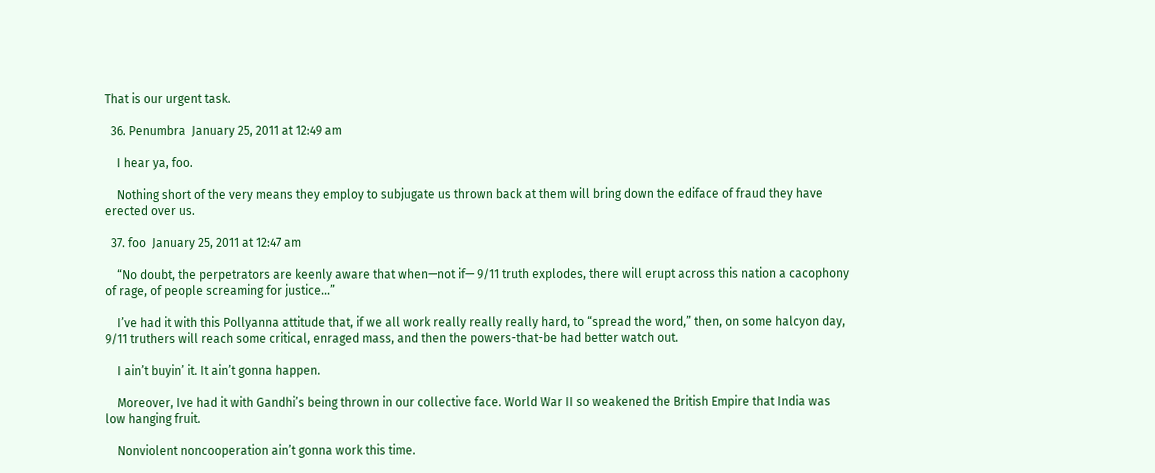That is our urgent task.

  36. Penumbra  January 25, 2011 at 12:49 am

    I hear ya, foo.

    Nothing short of the very means they employ to subjugate us thrown back at them will bring down the ediface of fraud they have erected over us.

  37. foo  January 25, 2011 at 12:47 am

    “No doubt, the perpetrators are keenly aware that when—not if— 9/11 truth explodes, there will erupt across this nation a cacophony of rage, of people screaming for justice…”

    I’ve had it with this Pollyanna attitude that, if we all work really really really hard, to “spread the word,” then, on some halcyon day, 9/11 truthers will reach some critical, enraged mass, and then the powers-that-be had better watch out.

    I ain’t buyin’ it. It ain’t gonna happen.

    Moreover, Ive had it with Gandhi’s being thrown in our collective face. World War II so weakened the British Empire that India was low hanging fruit.

    Nonviolent noncooperation ain’t gonna work this time.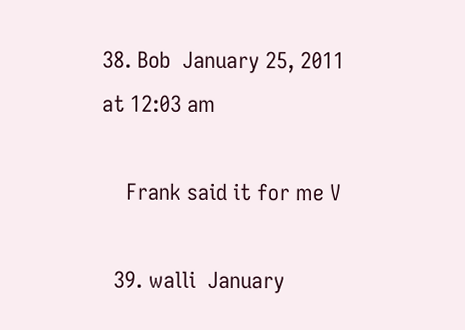38. Bob  January 25, 2011 at 12:03 am

    Frank said it for me V

  39. walli  January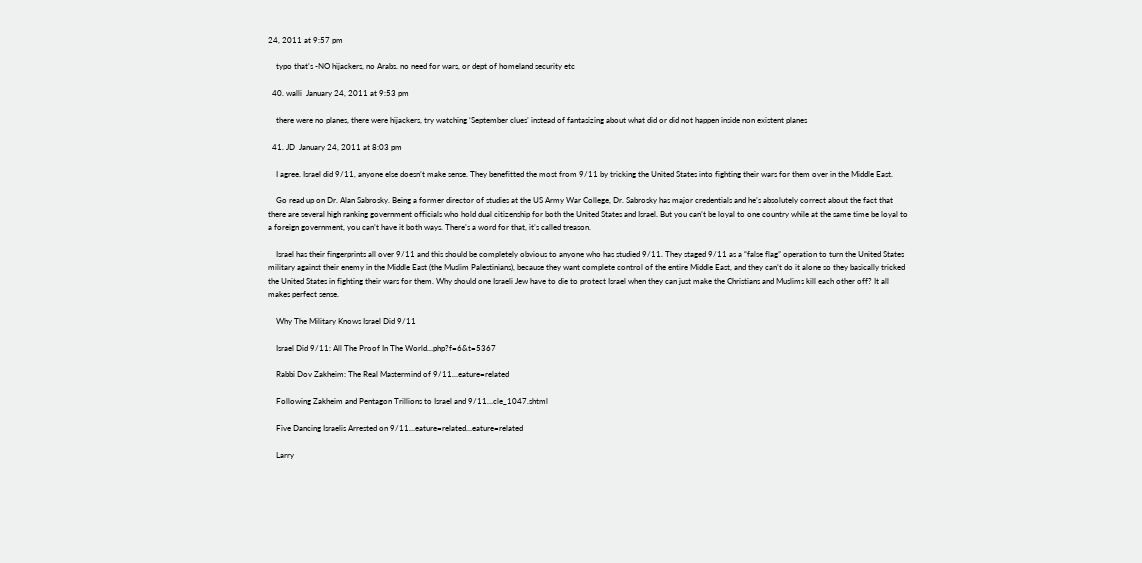24, 2011 at 9:57 pm

    typo that’s -NO hijackers, no Arabs. no need for wars, or dept of homeland security etc

  40. walli  January 24, 2011 at 9:53 pm

    there were no planes, there were hijackers, try watching ‘September clues’ instead of fantasizing about what did or did not happen inside non existent planes

  41. JD  January 24, 2011 at 8:03 pm

    I agree. Israel did 9/11, anyone else doesn’t make sense. They benefitted the most from 9/11 by tricking the United States into fighting their wars for them over in the Middle East.

    Go read up on Dr. Alan Sabrosky. Being a former director of studies at the US Army War College, Dr. Sabrosky has major credentials and he’s absolutely correct about the fact that there are several high ranking government officials who hold dual citizenship for both the United States and Israel. But you can’t be loyal to one country while at the same time be loyal to a foreign government, you can’t have it both ways. There’s a word for that, it’s called treason.

    Israel has their fingerprints all over 9/11 and this should be completely obvious to anyone who has studied 9/11. They staged 9/11 as a “false flag” operation to turn the United States military against their enemy in the Middle East (the Muslim Palestinians), because they want complete control of the entire Middle East, and they can’t do it alone so they basically tricked the United States in fighting their wars for them. Why should one Israeli Jew have to die to protect Israel when they can just make the Christians and Muslims kill each other off? It all makes perfect sense.

    Why The Military Knows Israel Did 9/11

    Israel Did 9/11: All The Proof In The World…php?f=6&t=5367

    Rabbi Dov Zakheim: The Real Mastermind of 9/11…eature=related

    Following Zakheim and Pentagon Trillions to Israel and 9/11…cle_1047.shtml

    Five Dancing Israelis Arrested on 9/11…eature=related…eature=related

    Larry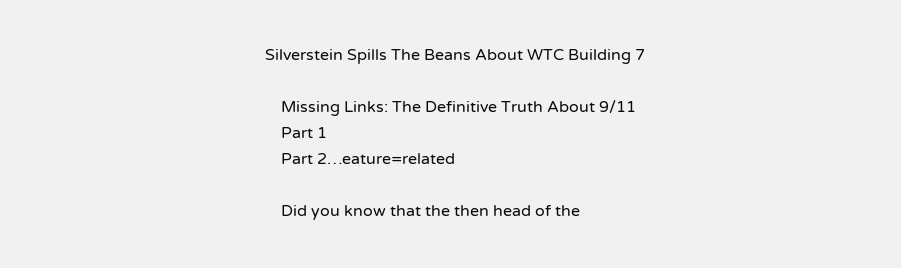Silverstein Spills The Beans About WTC Building 7

    Missing Links: The Definitive Truth About 9/11
    Part 1
    Part 2…eature=related

    Did you know that the then head of the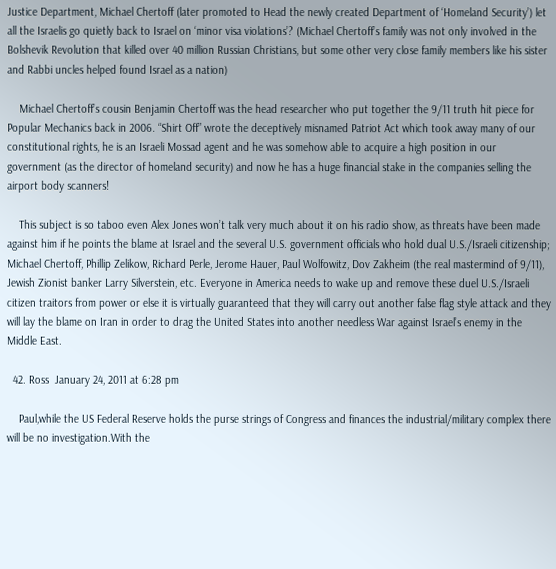Justice Department, Michael Chertoff (later promoted to Head the newly created Department of ‘Homeland Security’) let all the Israelis go quietly back to Israel on ‘minor visa violations’? (Michael Chertoff’s family was not only involved in the Bolshevik Revolution that killed over 40 million Russian Christians, but some other very close family members like his sister and Rabbi uncles helped found Israel as a nation)

    Michael Chertoff’s cousin Benjamin Chertoff was the head researcher who put together the 9/11 truth hit piece for Popular Mechanics back in 2006. “Shirt Off” wrote the deceptively misnamed Patriot Act which took away many of our constitutional rights, he is an Israeli Mossad agent and he was somehow able to acquire a high position in our government (as the director of homeland security) and now he has a huge financial stake in the companies selling the airport body scanners!

    This subject is so taboo even Alex Jones won’t talk very much about it on his radio show, as threats have been made against him if he points the blame at Israel and the several U.S. government officials who hold dual U.S./Israeli citizenship; Michael Chertoff, Phillip Zelikow, Richard Perle, Jerome Hauer, Paul Wolfowitz, Dov Zakheim (the real mastermind of 9/11), Jewish Zionist banker Larry Silverstein, etc. Everyone in America needs to wake up and remove these duel U.S./Israeli citizen traitors from power or else it is virtually guaranteed that they will carry out another false flag style attack and they will lay the blame on Iran in order to drag the United States into another needless War against Israel’s enemy in the Middle East.

  42. Ross  January 24, 2011 at 6:28 pm

    Paul,while the US Federal Reserve holds the purse strings of Congress and finances the industrial/military complex there will be no investigation.With the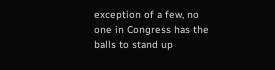exception of a few, no one in Congress has the balls to stand up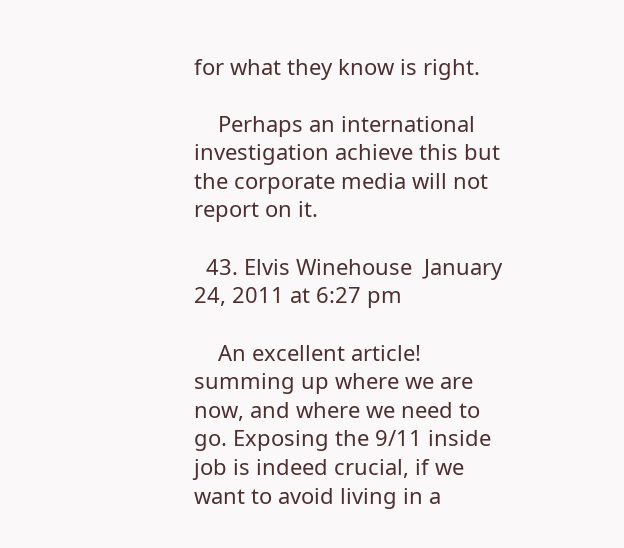for what they know is right.

    Perhaps an international investigation achieve this but the corporate media will not report on it.

  43. Elvis Winehouse  January 24, 2011 at 6:27 pm

    An excellent article! summing up where we are now, and where we need to go. Exposing the 9/11 inside job is indeed crucial, if we want to avoid living in a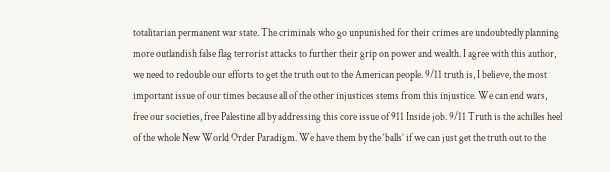totalitarian permanent war state. The criminals who go unpunished for their crimes are undoubtedly planning more outlandish false flag terrorist attacks to further their grip on power and wealth. I agree with this author, we need to redouble our efforts to get the truth out to the American people. 9/11 truth is, I believe, the most important issue of our times because all of the other injustices stems from this injustice. We can end wars, free our societies, free Palestine all by addressing this core issue of 911 Inside job. 9/11 Truth is the achilles heel of the whole New World Order Paradigm. We have them by the ‘balls’ if we can just get the truth out to the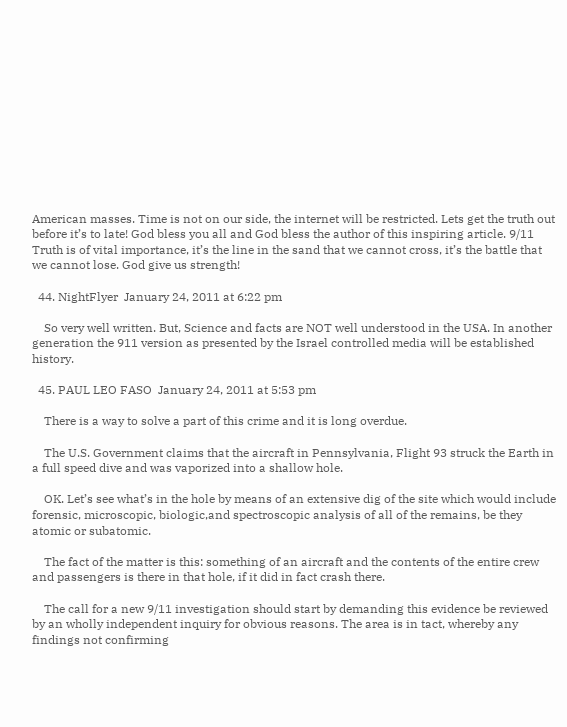American masses. Time is not on our side, the internet will be restricted. Lets get the truth out before it’s to late! God bless you all and God bless the author of this inspiring article. 9/11 Truth is of vital importance, it’s the line in the sand that we cannot cross, it’s the battle that we cannot lose. God give us strength!

  44. NightFlyer  January 24, 2011 at 6:22 pm

    So very well written. But, Science and facts are NOT well understood in the USA. In another generation the 911 version as presented by the Israel controlled media will be established history.

  45. PAUL LEO FASO  January 24, 2011 at 5:53 pm

    There is a way to solve a part of this crime and it is long overdue.

    The U.S. Government claims that the aircraft in Pennsylvania, Flight 93 struck the Earth in a full speed dive and was vaporized into a shallow hole.

    OK. Let’s see what’s in the hole by means of an extensive dig of the site which would include forensic, microscopic, biologic,and spectroscopic analysis of all of the remains, be they atomic or subatomic.

    The fact of the matter is this: something of an aircraft and the contents of the entire crew and passengers is there in that hole, if it did in fact crash there.

    The call for a new 9/11 investigation should start by demanding this evidence be reviewed by an wholly independent inquiry for obvious reasons. The area is in tact, whereby any findings not confirming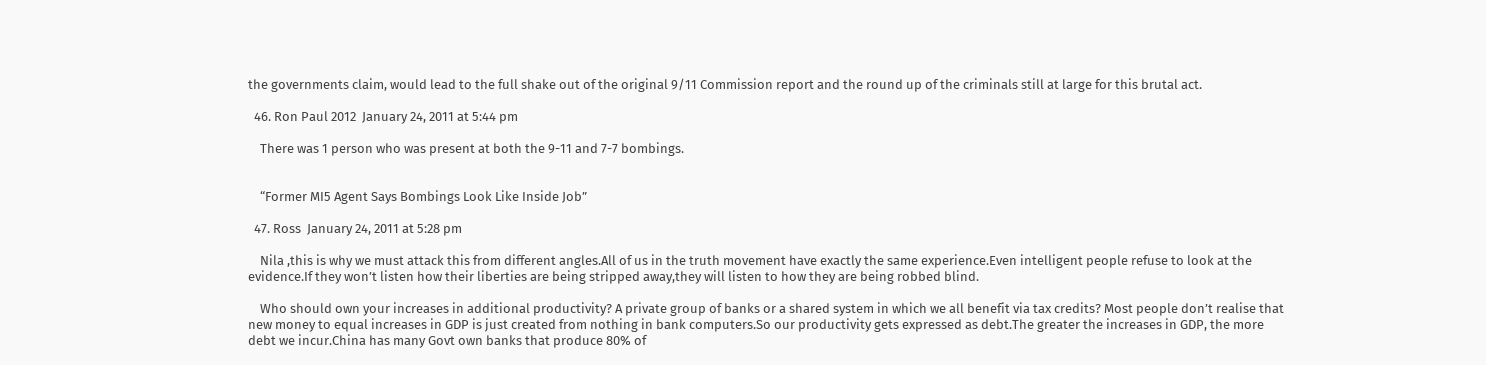the governments claim, would lead to the full shake out of the original 9/11 Commission report and the round up of the criminals still at large for this brutal act.

  46. Ron Paul 2012  January 24, 2011 at 5:44 pm

    There was 1 person who was present at both the 9-11 and 7-7 bombings.


    “Former MI5 Agent Says Bombings Look Like Inside Job”

  47. Ross  January 24, 2011 at 5:28 pm

    Nila ,this is why we must attack this from different angles.All of us in the truth movement have exactly the same experience.Even intelligent people refuse to look at the evidence.If they won’t listen how their liberties are being stripped away,they will listen to how they are being robbed blind.

    Who should own your increases in additional productivity? A private group of banks or a shared system in which we all benefit via tax credits? Most people don’t realise that new money to equal increases in GDP is just created from nothing in bank computers.So our productivity gets expressed as debt.The greater the increases in GDP, the more debt we incur.China has many Govt own banks that produce 80% of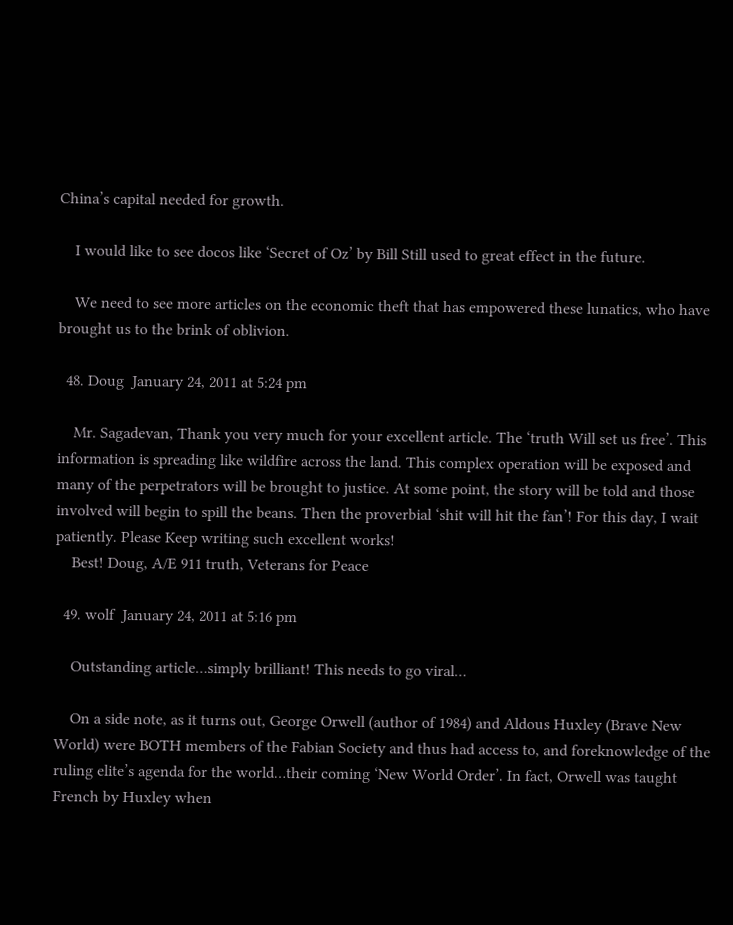China’s capital needed for growth.

    I would like to see docos like ‘Secret of Oz’ by Bill Still used to great effect in the future.

    We need to see more articles on the economic theft that has empowered these lunatics, who have brought us to the brink of oblivion.

  48. Doug  January 24, 2011 at 5:24 pm

    Mr. Sagadevan, Thank you very much for your excellent article. The ‘truth Will set us free’. This information is spreading like wildfire across the land. This complex operation will be exposed and many of the perpetrators will be brought to justice. At some point, the story will be told and those involved will begin to spill the beans. Then the proverbial ‘shit will hit the fan’! For this day, I wait patiently. Please Keep writing such excellent works!
    Best! Doug, A/E 911 truth, Veterans for Peace

  49. wolf  January 24, 2011 at 5:16 pm

    Outstanding article…simply brilliant! This needs to go viral…

    On a side note, as it turns out, George Orwell (author of 1984) and Aldous Huxley (Brave New World) were BOTH members of the Fabian Society and thus had access to, and foreknowledge of the ruling elite’s agenda for the world…their coming ‘New World Order’. In fact, Orwell was taught French by Huxley when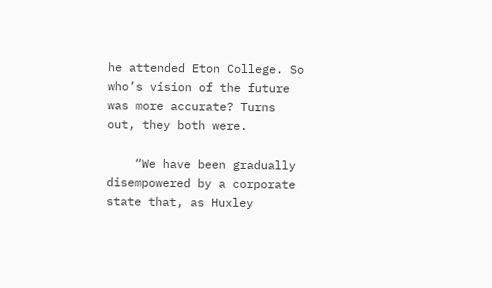he attended Eton College. So who’s vision of the future was more accurate? Turns out, they both were.

    “We have been gradually disempowered by a corporate state that, as Huxley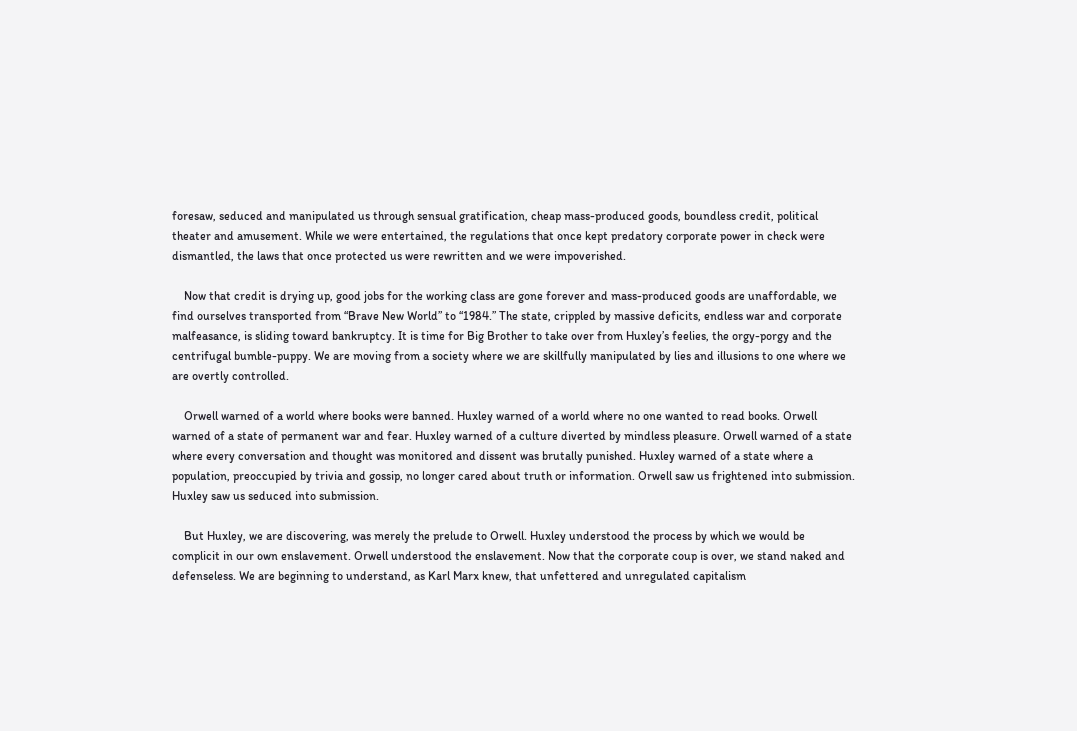foresaw, seduced and manipulated us through sensual gratification, cheap mass-produced goods, boundless credit, political theater and amusement. While we were entertained, the regulations that once kept predatory corporate power in check were dismantled, the laws that once protected us were rewritten and we were impoverished.

    Now that credit is drying up, good jobs for the working class are gone forever and mass-produced goods are unaffordable, we find ourselves transported from “Brave New World” to “1984.” The state, crippled by massive deficits, endless war and corporate malfeasance, is sliding toward bankruptcy. It is time for Big Brother to take over from Huxley’s feelies, the orgy-porgy and the centrifugal bumble-puppy. We are moving from a society where we are skillfully manipulated by lies and illusions to one where we are overtly controlled.

    Orwell warned of a world where books were banned. Huxley warned of a world where no one wanted to read books. Orwell warned of a state of permanent war and fear. Huxley warned of a culture diverted by mindless pleasure. Orwell warned of a state where every conversation and thought was monitored and dissent was brutally punished. Huxley warned of a state where a population, preoccupied by trivia and gossip, no longer cared about truth or information. Orwell saw us frightened into submission. Huxley saw us seduced into submission.

    But Huxley, we are discovering, was merely the prelude to Orwell. Huxley understood the process by which we would be complicit in our own enslavement. Orwell understood the enslavement. Now that the corporate coup is over, we stand naked and defenseless. We are beginning to understand, as Karl Marx knew, that unfettered and unregulated capitalism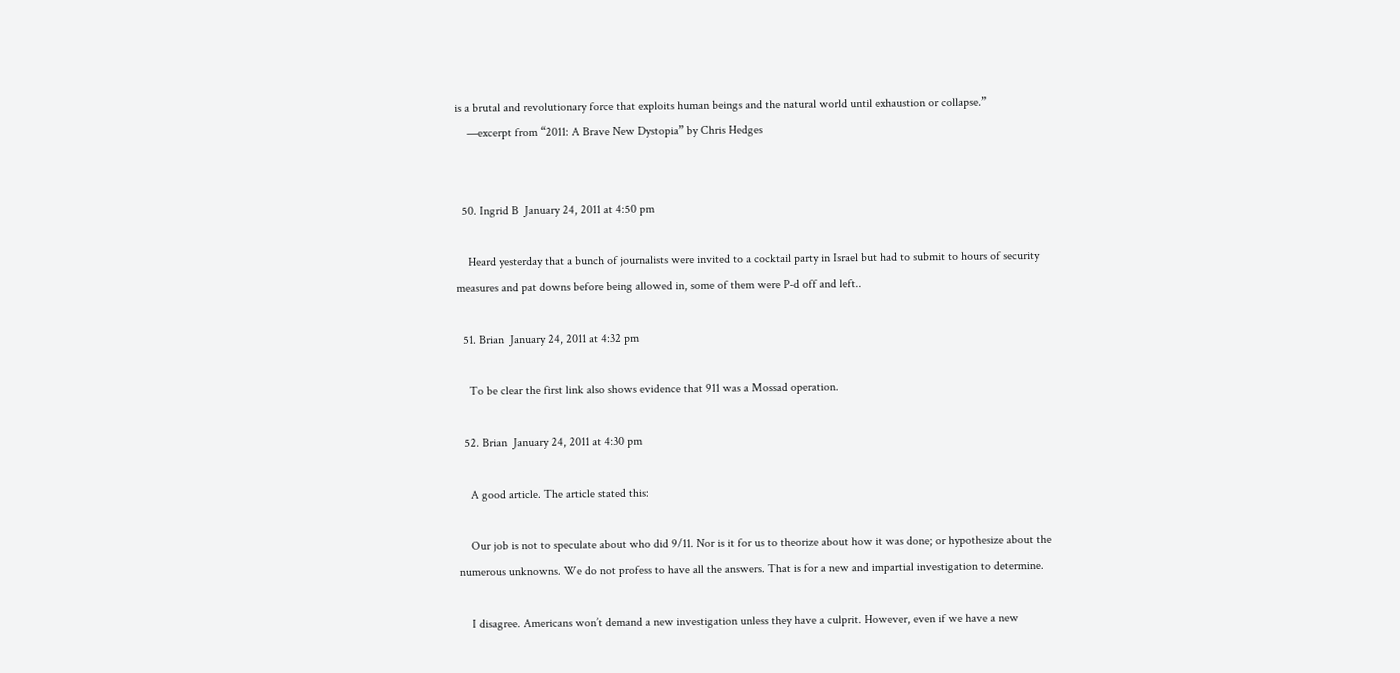is a brutal and revolutionary force that exploits human beings and the natural world until exhaustion or collapse.”
    —excerpt from “2011: A Brave New Dystopia” by Chris Hedges


  50. Ingrid B  January 24, 2011 at 4:50 pm

    Heard yesterday that a bunch of journalists were invited to a cocktail party in Israel but had to submit to hours of security measures and pat downs before being allowed in, some of them were P-d off and left..

  51. Brian  January 24, 2011 at 4:32 pm

    To be clear the first link also shows evidence that 911 was a Mossad operation.

  52. Brian  January 24, 2011 at 4:30 pm

    A good article. The article stated this:

    Our job is not to speculate about who did 9/11. Nor is it for us to theorize about how it was done; or hypothesize about the numerous unknowns. We do not profess to have all the answers. That is for a new and impartial investigation to determine.

    I disagree. Americans won’t demand a new investigation unless they have a culprit. However, even if we have a new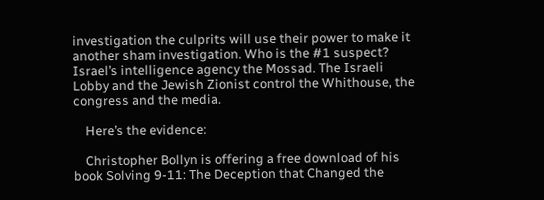investigation the culprits will use their power to make it another sham investigation. Who is the #1 suspect? Israel’s intelligence agency the Mossad. The Israeli Lobby and the Jewish Zionist control the Whithouse, the congress and the media.

    Here’s the evidence:

    Christopher Bollyn is offering a free download of his book Solving 9-11: The Deception that Changed the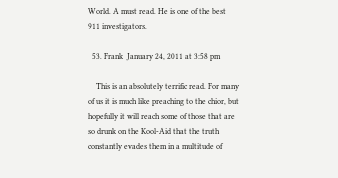World. A must read. He is one of the best 911 investigators.

  53. Frank  January 24, 2011 at 3:58 pm

    This is an absolutely terrific read. For many of us it is much like preaching to the chior, but hopefully it will reach some of those that are so drunk on the Kool-Aid that the truth constantly evades them in a multitude of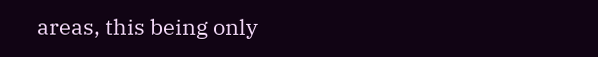areas, this being only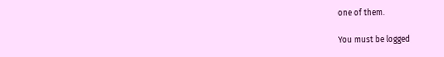one of them.

You must be logged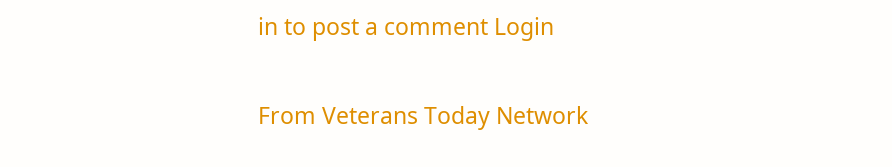in to post a comment Login

From Veterans Today Network